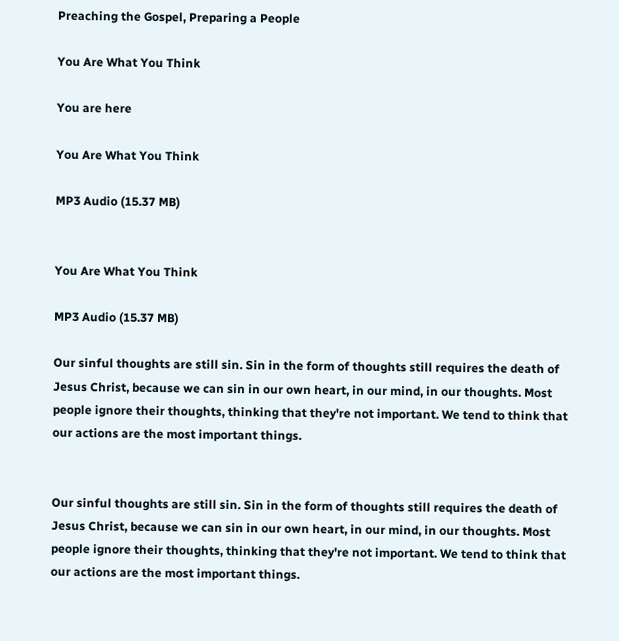Preaching the Gospel, Preparing a People

You Are What You Think

You are here

You Are What You Think

MP3 Audio (15.37 MB)


You Are What You Think

MP3 Audio (15.37 MB)

Our sinful thoughts are still sin. Sin in the form of thoughts still requires the death of Jesus Christ, because we can sin in our own heart, in our mind, in our thoughts. Most people ignore their thoughts, thinking that they're not important. We tend to think that our actions are the most important things.


Our sinful thoughts are still sin. Sin in the form of thoughts still requires the death of Jesus Christ, because we can sin in our own heart, in our mind, in our thoughts. Most people ignore their thoughts, thinking that they're not important. We tend to think that our actions are the most important things.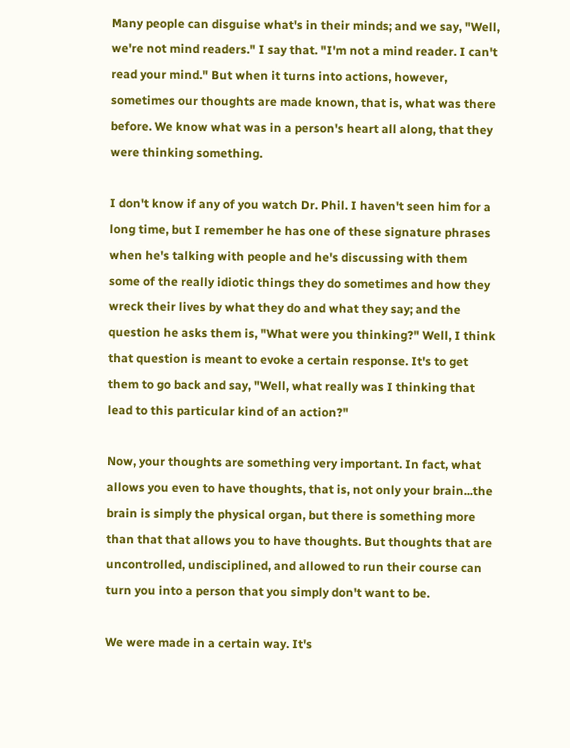Many people can disguise what's in their minds; and we say, "Well, we're not mind readers." I say that. "I'm not a mind reader. I can't read your mind." But when it turns into actions, however, sometimes our thoughts are made known, that is, what was there before. We know what was in a person's heart all along, that they were thinking something.

I don't know if any of you watch Dr. Phil. I haven't seen him for a long time, but I remember he has one of these signature phrases when he's talking with people and he's discussing with them some of the really idiotic things they do sometimes and how they wreck their lives by what they do and what they say; and the question he asks them is, "What were you thinking?" Well, I think that question is meant to evoke a certain response. It's to get them to go back and say, "Well, what really was I thinking that lead to this particular kind of an action?"

Now, your thoughts are something very important. In fact, what allows you even to have thoughts, that is, not only your brain...the brain is simply the physical organ, but there is something more than that that allows you to have thoughts. But thoughts that are uncontrolled, undisciplined, and allowed to run their course can turn you into a person that you simply don't want to be.

We were made in a certain way. It's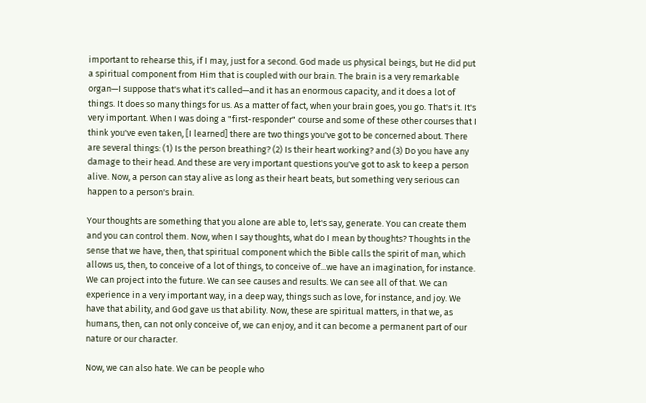important to rehearse this, if I may, just for a second. God made us physical beings, but He did put a spiritual component from Him that is coupled with our brain. The brain is a very remarkable organ—I suppose that's what it's called—and it has an enormous capacity, and it does a lot of things. It does so many things for us. As a matter of fact, when your brain goes, you go. That's it. It's very important. When I was doing a "first-responder" course and some of these other courses that I think you've even taken, [I learned] there are two things you've got to be concerned about. There are several things: (1) Is the person breathing? (2) Is their heart working? and (3) Do you have any damage to their head. And these are very important questions you've got to ask to keep a person alive. Now, a person can stay alive as long as their heart beats, but something very serious can happen to a person's brain.

Your thoughts are something that you alone are able to, let's say, generate. You can create them and you can control them. Now, when I say thoughts, what do I mean by thoughts? Thoughts in the sense that we have, then, that spiritual component which the Bible calls the spirit of man, which allows us, then, to conceive of a lot of things, to conceive of...we have an imagination, for instance. We can project into the future. We can see causes and results. We can see all of that. We can experience in a very important way, in a deep way, things such as love, for instance, and joy. We have that ability, and God gave us that ability. Now, these are spiritual matters, in that we, as humans, then, can not only conceive of, we can enjoy, and it can become a permanent part of our nature or our character.

Now, we can also hate. We can be people who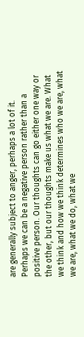are generally subject to anger, perhaps a lot of it. Perhaps we can be a negative person rather than a positive person. Our thoughts can go either one way or the other, but our thoughts make us what we are. What we think and how we think determines who we are, what we are, what we do, what we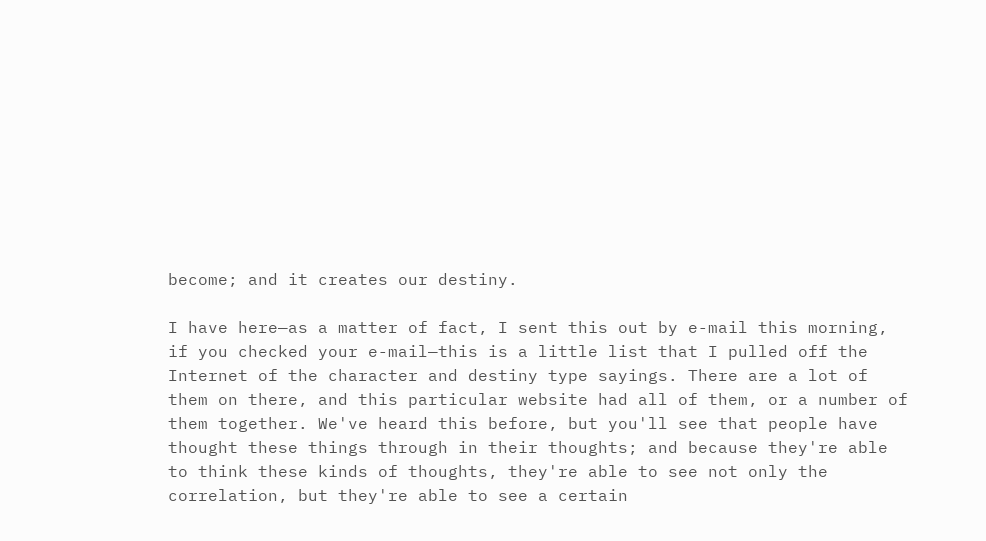become; and it creates our destiny.

I have here—as a matter of fact, I sent this out by e-mail this morning, if you checked your e-mail—this is a little list that I pulled off the Internet of the character and destiny type sayings. There are a lot of them on there, and this particular website had all of them, or a number of them together. We've heard this before, but you'll see that people have thought these things through in their thoughts; and because they're able to think these kinds of thoughts, they're able to see not only the correlation, but they're able to see a certain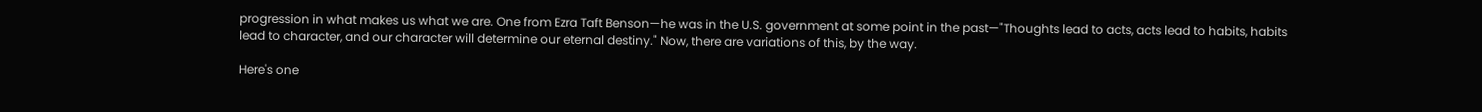progression in what makes us what we are. One from Ezra Taft Benson—he was in the U.S. government at some point in the past—"Thoughts lead to acts, acts lead to habits, habits lead to character, and our character will determine our eternal destiny." Now, there are variations of this, by the way.

Here's one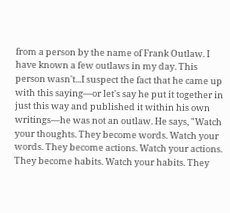from a person by the name of Frank Outlaw. I have known a few outlaws in my day. This person wasn't...I suspect the fact that he came up with this saying—or let's say he put it together in just this way and published it within his own writings—he was not an outlaw. He says, "Watch your thoughts. They become words. Watch your words. They become actions. Watch your actions. They become habits. Watch your habits. They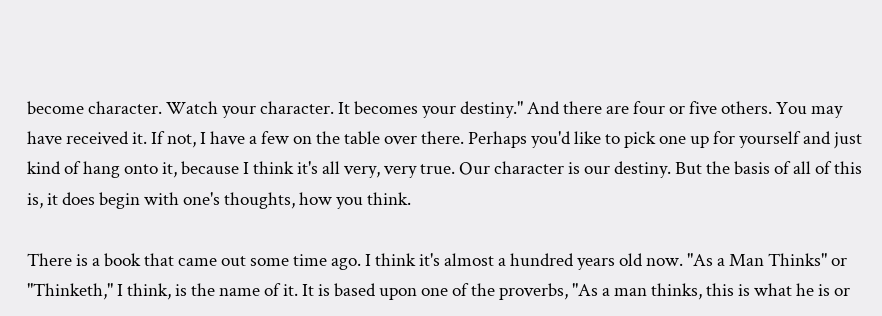become character. Watch your character. It becomes your destiny." And there are four or five others. You may have received it. If not, I have a few on the table over there. Perhaps you'd like to pick one up for yourself and just kind of hang onto it, because I think it's all very, very true. Our character is our destiny. But the basis of all of this is, it does begin with one's thoughts, how you think.

There is a book that came out some time ago. I think it's almost a hundred years old now. "As a Man Thinks" or "Thinketh," I think, is the name of it. It is based upon one of the proverbs, "As a man thinks, this is what he is or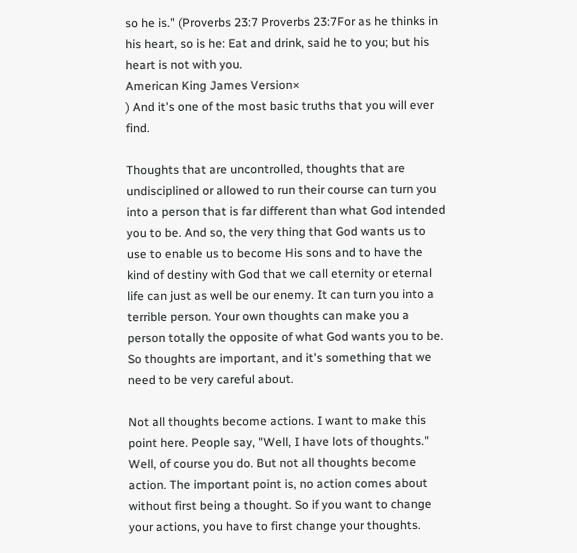so he is." (Proverbs 23:7 Proverbs 23:7For as he thinks in his heart, so is he: Eat and drink, said he to you; but his heart is not with you.
American King James Version×
) And it's one of the most basic truths that you will ever find.

Thoughts that are uncontrolled, thoughts that are undisciplined or allowed to run their course can turn you into a person that is far different than what God intended you to be. And so, the very thing that God wants us to use to enable us to become His sons and to have the kind of destiny with God that we call eternity or eternal life can just as well be our enemy. It can turn you into a terrible person. Your own thoughts can make you a person totally the opposite of what God wants you to be. So thoughts are important, and it's something that we need to be very careful about.

Not all thoughts become actions. I want to make this point here. People say, "Well, I have lots of thoughts." Well, of course you do. But not all thoughts become action. The important point is, no action comes about without first being a thought. So if you want to change your actions, you have to first change your thoughts.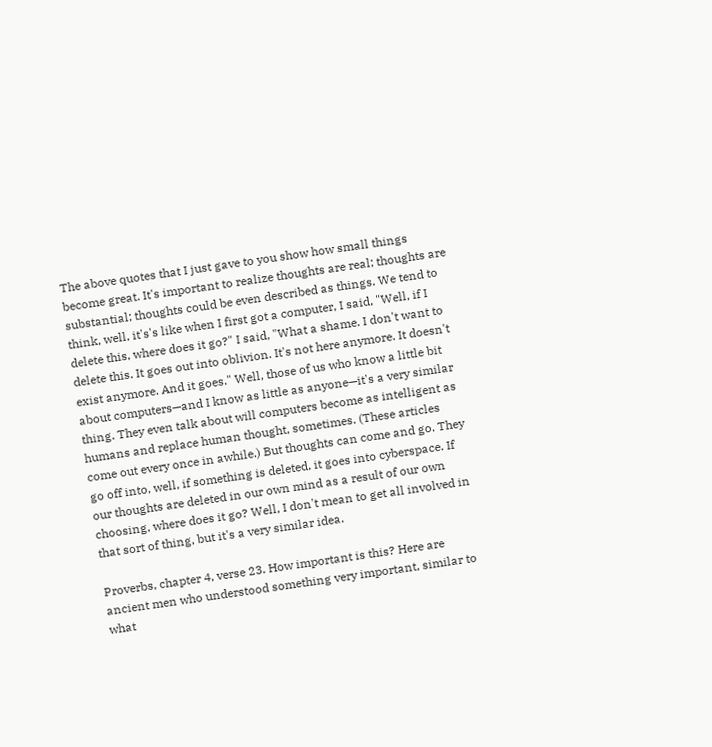The above quotes that I just gave to you show how small things become great. It's important to realize thoughts are real; thoughts are substantial; thoughts could be even described as things. We tend to think, well, it's's like when I first got a computer, I said, "Well, if I delete this, where does it go?" I said, "What a shame. I don't want to delete this. It goes out into oblivion. It's not here anymore. It doesn't exist anymore. And it goes." Well, those of us who know a little bit about computers—and I know as little as anyone—it's a very similar thing. They even talk about will computers become as intelligent as humans and replace human thought, sometimes. (These articles come out every once in awhile.) But thoughts can come and go. They go off into, well, if something is deleted, it goes into cyberspace. If our thoughts are deleted in our own mind as a result of our own choosing, where does it go? Well, I don't mean to get all involved in that sort of thing, but it's a very similar idea.

Proverbs, chapter 4, verse 23. How important is this? Here are ancient men who understood something very important, similar to what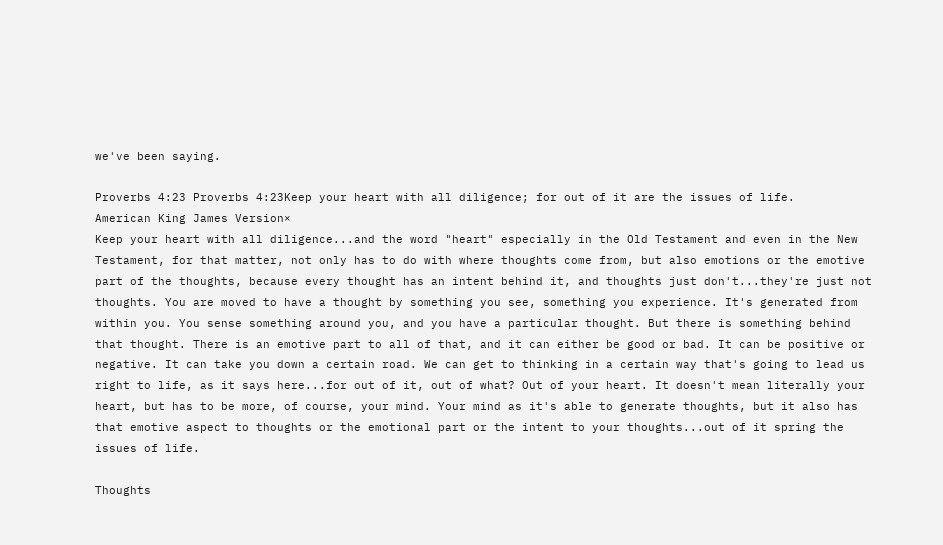we've been saying.

Proverbs 4:23 Proverbs 4:23Keep your heart with all diligence; for out of it are the issues of life.
American King James Version×
Keep your heart with all diligence...and the word "heart" especially in the Old Testament and even in the New Testament, for that matter, not only has to do with where thoughts come from, but also emotions or the emotive part of the thoughts, because every thought has an intent behind it, and thoughts just don't...they're just not thoughts. You are moved to have a thought by something you see, something you experience. It's generated from within you. You sense something around you, and you have a particular thought. But there is something behind that thought. There is an emotive part to all of that, and it can either be good or bad. It can be positive or negative. It can take you down a certain road. We can get to thinking in a certain way that's going to lead us right to life, as it says here...for out of it, out of what? Out of your heart. It doesn't mean literally your heart, but has to be more, of course, your mind. Your mind as it's able to generate thoughts, but it also has that emotive aspect to thoughts or the emotional part or the intent to your thoughts...out of it spring the issues of life.

Thoughts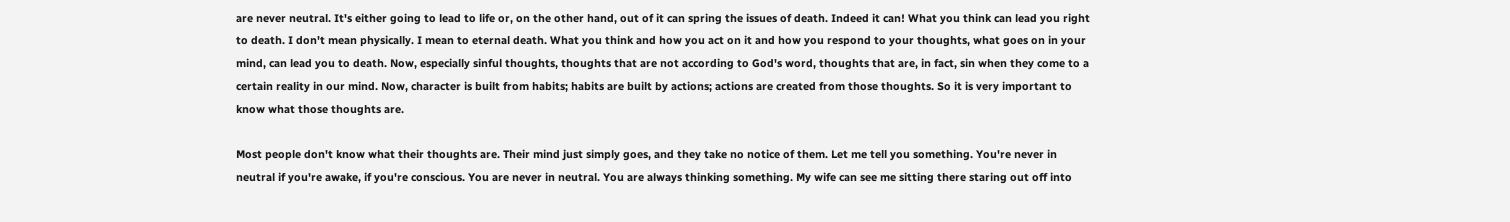are never neutral. It's either going to lead to life or, on the other hand, out of it can spring the issues of death. Indeed it can! What you think can lead you right to death. I don't mean physically. I mean to eternal death. What you think and how you act on it and how you respond to your thoughts, what goes on in your mind, can lead you to death. Now, especially sinful thoughts, thoughts that are not according to God's word, thoughts that are, in fact, sin when they come to a certain reality in our mind. Now, character is built from habits; habits are built by actions; actions are created from those thoughts. So it is very important to know what those thoughts are.

Most people don't know what their thoughts are. Their mind just simply goes, and they take no notice of them. Let me tell you something. You're never in neutral if you're awake, if you're conscious. You are never in neutral. You are always thinking something. My wife can see me sitting there staring out off into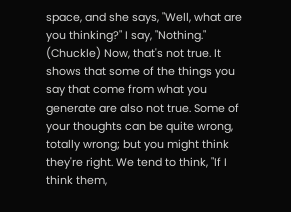space, and she says, "Well, what are you thinking?" I say, "Nothing." (Chuckle) Now, that's not true. It shows that some of the things you say that come from what you generate are also not true. Some of your thoughts can be quite wrong, totally wrong; but you might think they're right. We tend to think, "If I think them,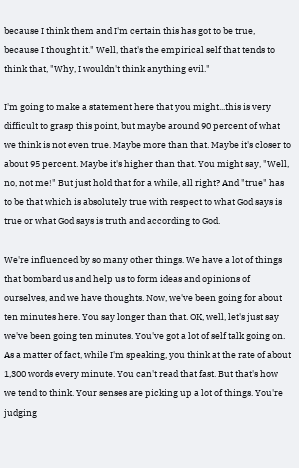because I think them and I'm certain this has got to be true, because I thought it." Well, that's the empirical self that tends to think that, "Why, I wouldn't think anything evil."

I'm going to make a statement here that you might...this is very difficult to grasp this point, but maybe around 90 percent of what we think is not even true. Maybe more than that. Maybe it's closer to about 95 percent. Maybe it's higher than that. You might say, "Well, no, not me!" But just hold that for a while, all right? And "true" has to be that which is absolutely true with respect to what God says is true or what God says is truth and according to God.

We're influenced by so many other things. We have a lot of things that bombard us and help us to form ideas and opinions of ourselves, and we have thoughts. Now, we've been going for about ten minutes here. You say longer than that. OK, well, let's just say we've been going ten minutes. You've got a lot of self talk going on. As a matter of fact, while I'm speaking, you think at the rate of about 1,300 words every minute. You can't read that fast. But that's how we tend to think. Your senses are picking up a lot of things. You're judging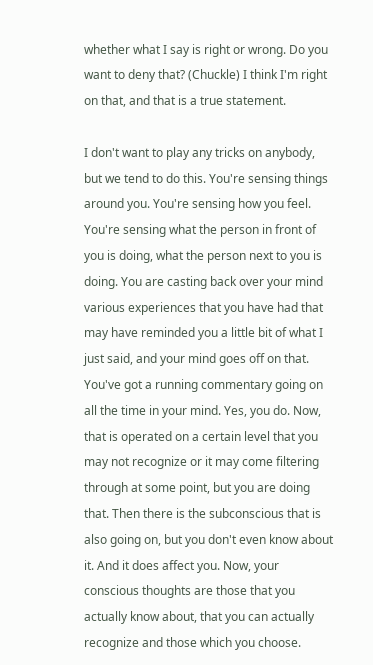whether what I say is right or wrong. Do you want to deny that? (Chuckle) I think I'm right on that, and that is a true statement.

I don't want to play any tricks on anybody, but we tend to do this. You're sensing things around you. You're sensing how you feel. You're sensing what the person in front of you is doing, what the person next to you is doing. You are casting back over your mind various experiences that you have had that may have reminded you a little bit of what I just said, and your mind goes off on that. You've got a running commentary going on all the time in your mind. Yes, you do. Now, that is operated on a certain level that you may not recognize or it may come filtering through at some point, but you are doing that. Then there is the subconscious that is also going on, but you don't even know about it. And it does affect you. Now, your conscious thoughts are those that you actually know about, that you can actually recognize and those which you choose.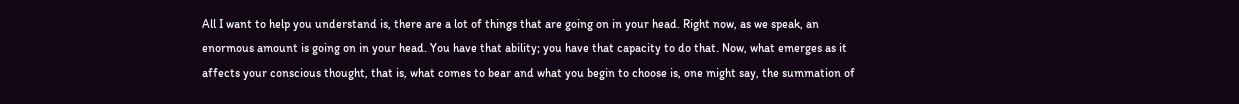All I want to help you understand is, there are a lot of things that are going on in your head. Right now, as we speak, an enormous amount is going on in your head. You have that ability; you have that capacity to do that. Now, what emerges as it affects your conscious thought, that is, what comes to bear and what you begin to choose is, one might say, the summation of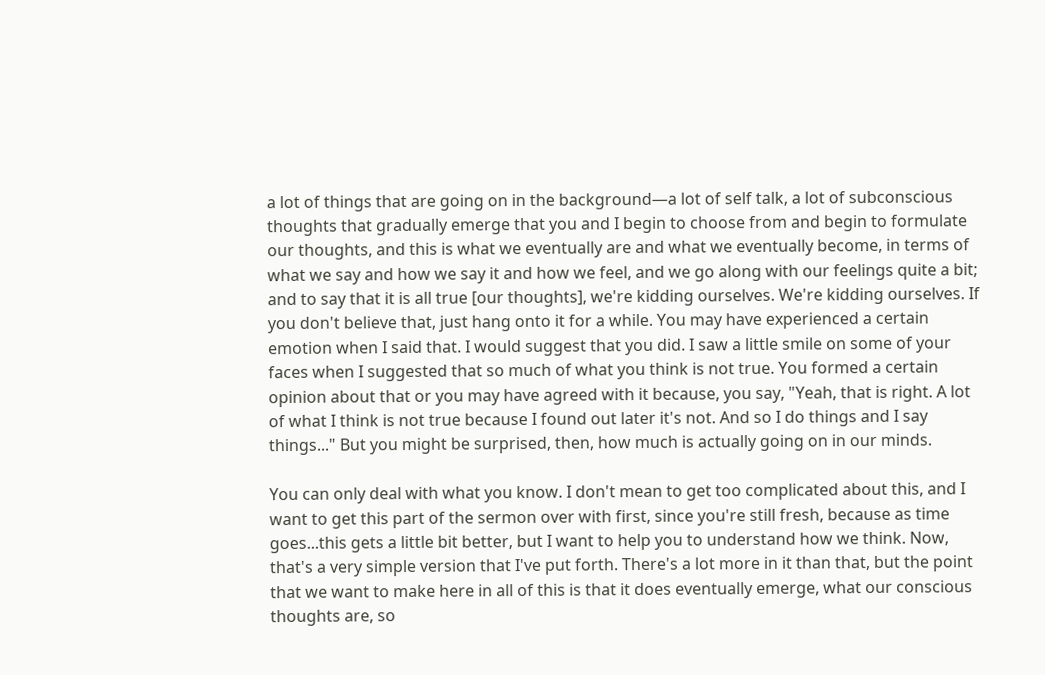a lot of things that are going on in the background—a lot of self talk, a lot of subconscious thoughts that gradually emerge that you and I begin to choose from and begin to formulate our thoughts, and this is what we eventually are and what we eventually become, in terms of what we say and how we say it and how we feel, and we go along with our feelings quite a bit; and to say that it is all true [our thoughts], we're kidding ourselves. We're kidding ourselves. If you don't believe that, just hang onto it for a while. You may have experienced a certain emotion when I said that. I would suggest that you did. I saw a little smile on some of your faces when I suggested that so much of what you think is not true. You formed a certain opinion about that or you may have agreed with it because, you say, "Yeah, that is right. A lot of what I think is not true because I found out later it's not. And so I do things and I say things..." But you might be surprised, then, how much is actually going on in our minds.

You can only deal with what you know. I don't mean to get too complicated about this, and I want to get this part of the sermon over with first, since you're still fresh, because as time goes...this gets a little bit better, but I want to help you to understand how we think. Now, that's a very simple version that I've put forth. There's a lot more in it than that, but the point that we want to make here in all of this is that it does eventually emerge, what our conscious thoughts are, so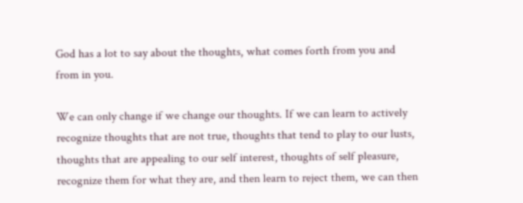God has a lot to say about the thoughts, what comes forth from you and from in you.

We can only change if we change our thoughts. If we can learn to actively recognize thoughts that are not true, thoughts that tend to play to our lusts, thoughts that are appealing to our self interest, thoughts of self pleasure, recognize them for what they are, and then learn to reject them, we can then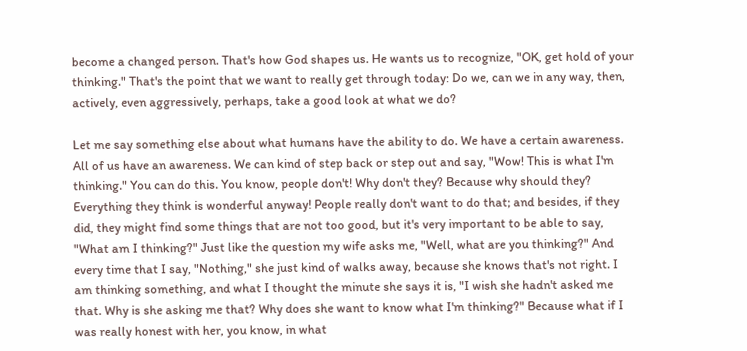become a changed person. That's how God shapes us. He wants us to recognize, "OK, get hold of your thinking." That's the point that we want to really get through today: Do we, can we in any way, then, actively, even aggressively, perhaps, take a good look at what we do?

Let me say something else about what humans have the ability to do. We have a certain awareness. All of us have an awareness. We can kind of step back or step out and say, "Wow! This is what I'm thinking." You can do this. You know, people don't! Why don't they? Because why should they? Everything they think is wonderful anyway! People really don't want to do that; and besides, if they did, they might find some things that are not too good, but it's very important to be able to say, "What am I thinking?" Just like the question my wife asks me, "Well, what are you thinking?" And every time that I say, "Nothing," she just kind of walks away, because she knows that's not right. I am thinking something, and what I thought the minute she says it is, "I wish she hadn't asked me that. Why is she asking me that? Why does she want to know what I'm thinking?" Because what if I was really honest with her, you know, in what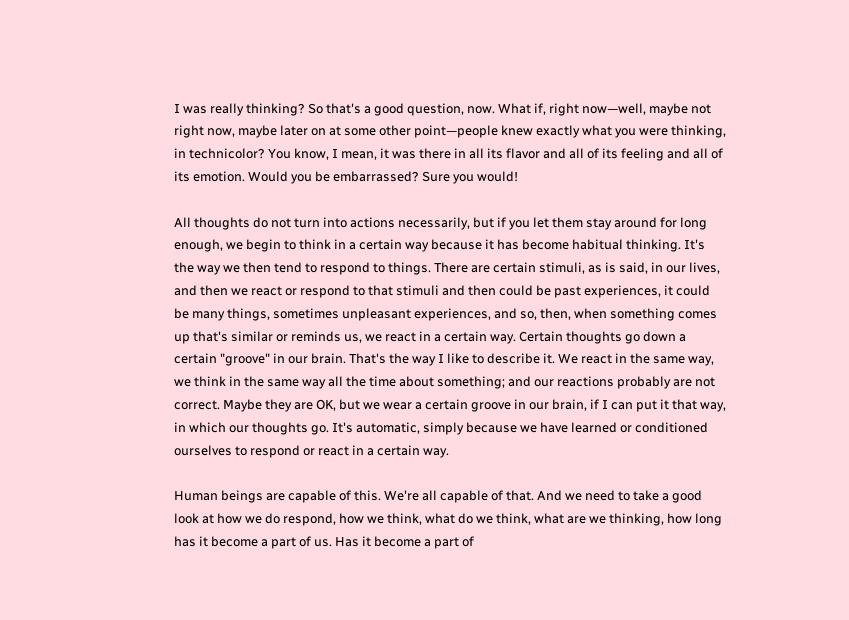I was really thinking? So that's a good question, now. What if, right now—well, maybe not right now, maybe later on at some other point—people knew exactly what you were thinking, in technicolor? You know, I mean, it was there in all its flavor and all of its feeling and all of its emotion. Would you be embarrassed? Sure you would!

All thoughts do not turn into actions necessarily, but if you let them stay around for long enough, we begin to think in a certain way because it has become habitual thinking. It's the way we then tend to respond to things. There are certain stimuli, as is said, in our lives, and then we react or respond to that stimuli and then could be past experiences, it could be many things, sometimes unpleasant experiences, and so, then, when something comes up that's similar or reminds us, we react in a certain way. Certain thoughts go down a certain "groove" in our brain. That's the way I like to describe it. We react in the same way, we think in the same way all the time about something; and our reactions probably are not correct. Maybe they are OK, but we wear a certain groove in our brain, if I can put it that way, in which our thoughts go. It's automatic, simply because we have learned or conditioned ourselves to respond or react in a certain way.

Human beings are capable of this. We're all capable of that. And we need to take a good look at how we do respond, how we think, what do we think, what are we thinking, how long has it become a part of us. Has it become a part of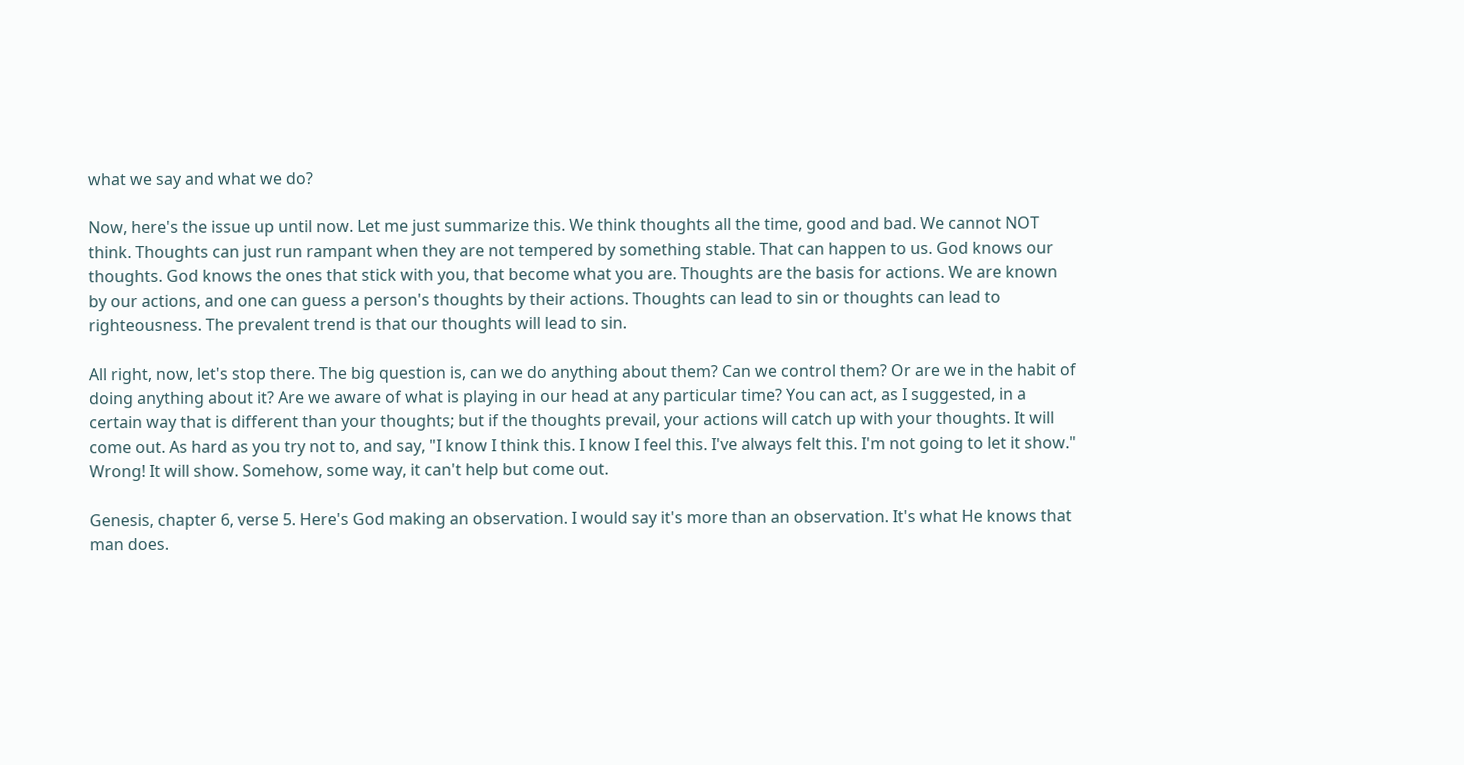what we say and what we do?

Now, here's the issue up until now. Let me just summarize this. We think thoughts all the time, good and bad. We cannot NOT think. Thoughts can just run rampant when they are not tempered by something stable. That can happen to us. God knows our thoughts. God knows the ones that stick with you, that become what you are. Thoughts are the basis for actions. We are known by our actions, and one can guess a person's thoughts by their actions. Thoughts can lead to sin or thoughts can lead to righteousness. The prevalent trend is that our thoughts will lead to sin.

All right, now, let's stop there. The big question is, can we do anything about them? Can we control them? Or are we in the habit of doing anything about it? Are we aware of what is playing in our head at any particular time? You can act, as I suggested, in a certain way that is different than your thoughts; but if the thoughts prevail, your actions will catch up with your thoughts. It will come out. As hard as you try not to, and say, "I know I think this. I know I feel this. I've always felt this. I'm not going to let it show." Wrong! It will show. Somehow, some way, it can't help but come out.

Genesis, chapter 6, verse 5. Here's God making an observation. I would say it's more than an observation. It's what He knows that man does.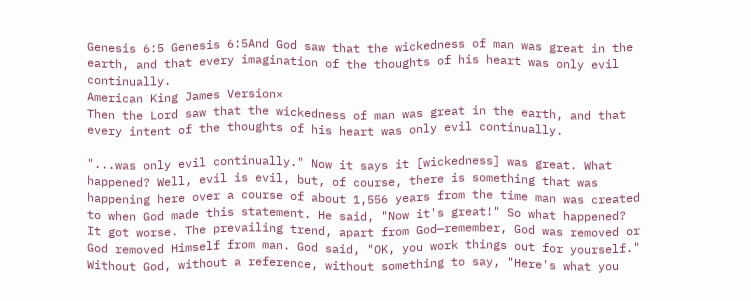Genesis 6:5 Genesis 6:5And God saw that the wickedness of man was great in the earth, and that every imagination of the thoughts of his heart was only evil continually.
American King James Version×
Then the Lord saw that the wickedness of man was great in the earth, and that every intent of the thoughts of his heart was only evil continually.

"...was only evil continually." Now it says it [wickedness] was great. What happened? Well, evil is evil, but, of course, there is something that was happening here over a course of about 1,556 years from the time man was created to when God made this statement. He said, "Now it's great!" So what happened? It got worse. The prevailing trend, apart from God—remember, God was removed or God removed Himself from man. God said, "OK, you work things out for yourself." Without God, without a reference, without something to say, "Here's what you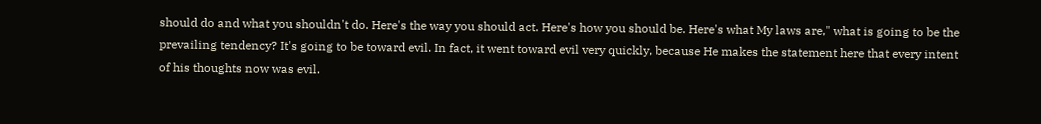should do and what you shouldn't do. Here's the way you should act. Here's how you should be. Here's what My laws are," what is going to be the prevailing tendency? It's going to be toward evil. In fact, it went toward evil very quickly, because He makes the statement here that every intent of his thoughts now was evil.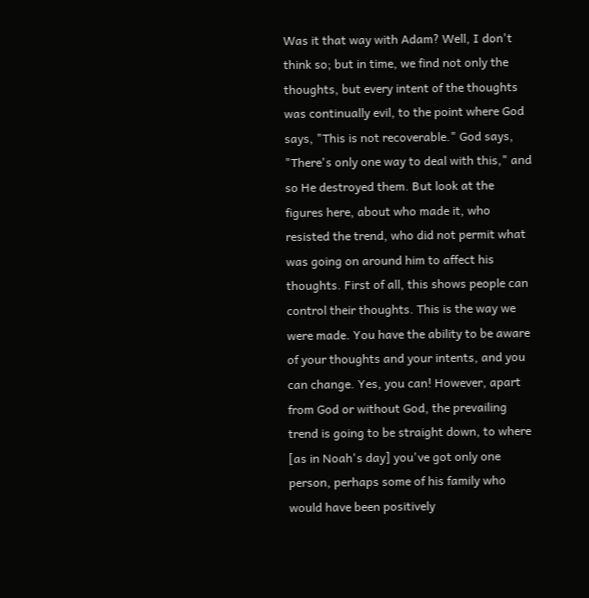Was it that way with Adam? Well, I don't think so; but in time, we find not only the thoughts, but every intent of the thoughts was continually evil, to the point where God says, "This is not recoverable." God says, "There's only one way to deal with this," and so He destroyed them. But look at the figures here, about who made it, who resisted the trend, who did not permit what was going on around him to affect his thoughts. First of all, this shows people can control their thoughts. This is the way we were made. You have the ability to be aware of your thoughts and your intents, and you can change. Yes, you can! However, apart from God or without God, the prevailing trend is going to be straight down, to where [as in Noah's day] you've got only one person, perhaps some of his family who would have been positively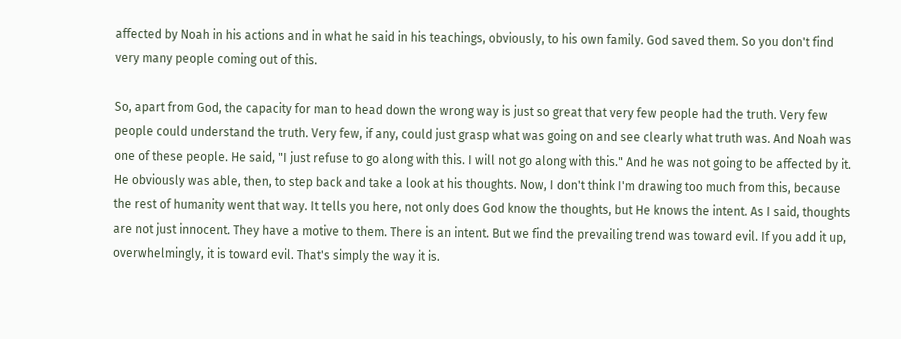affected by Noah in his actions and in what he said in his teachings, obviously, to his own family. God saved them. So you don't find very many people coming out of this.

So, apart from God, the capacity for man to head down the wrong way is just so great that very few people had the truth. Very few people could understand the truth. Very few, if any, could just grasp what was going on and see clearly what truth was. And Noah was one of these people. He said, "I just refuse to go along with this. I will not go along with this." And he was not going to be affected by it. He obviously was able, then, to step back and take a look at his thoughts. Now, I don't think I'm drawing too much from this, because the rest of humanity went that way. It tells you here, not only does God know the thoughts, but He knows the intent. As I said, thoughts are not just innocent. They have a motive to them. There is an intent. But we find the prevailing trend was toward evil. If you add it up, overwhelmingly, it is toward evil. That's simply the way it is.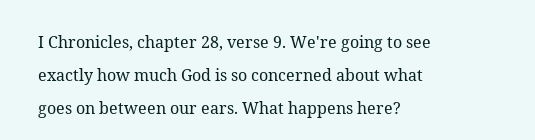I Chronicles, chapter 28, verse 9. We're going to see exactly how much God is so concerned about what goes on between our ears. What happens here?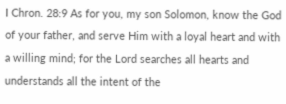I Chron. 28:9 As for you, my son Solomon, know the God of your father, and serve Him with a loyal heart and with a willing mind; for the Lord searches all hearts and understands all the intent of the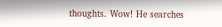thoughts. Wow! He searches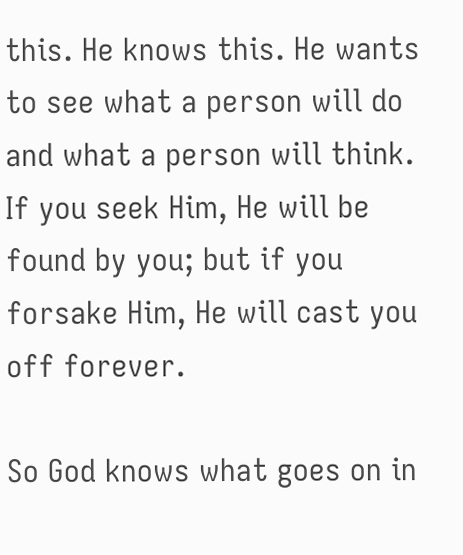this. He knows this. He wants to see what a person will do and what a person will think. If you seek Him, He will be found by you; but if you forsake Him, He will cast you off forever.

So God knows what goes on in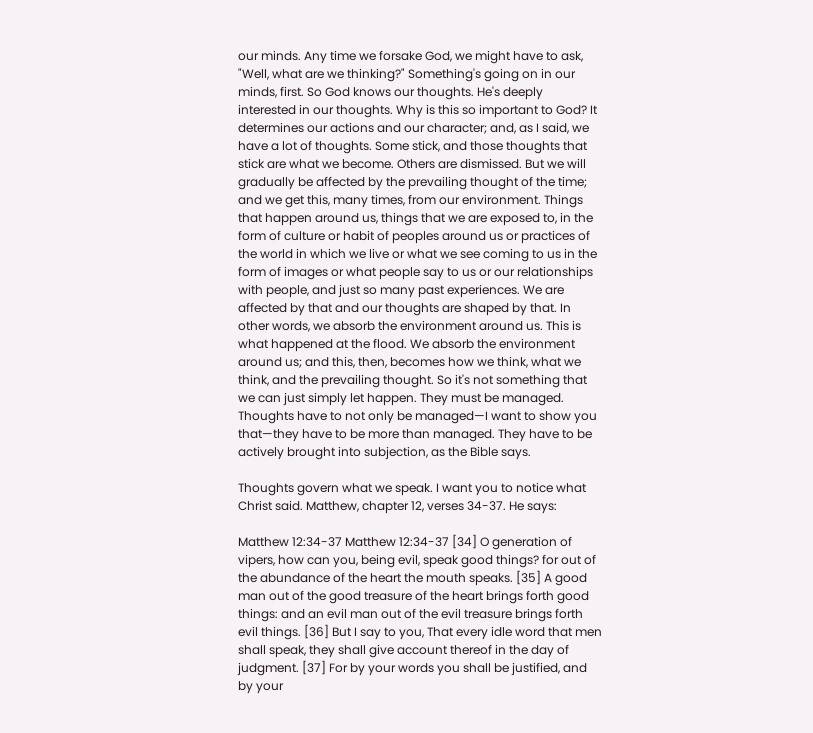our minds. Any time we forsake God, we might have to ask, "Well, what are we thinking?" Something's going on in our minds, first. So God knows our thoughts. He's deeply interested in our thoughts. Why is this so important to God? It determines our actions and our character; and, as I said, we have a lot of thoughts. Some stick, and those thoughts that stick are what we become. Others are dismissed. But we will gradually be affected by the prevailing thought of the time; and we get this, many times, from our environment. Things that happen around us, things that we are exposed to, in the form of culture or habit of peoples around us or practices of the world in which we live or what we see coming to us in the form of images or what people say to us or our relationships with people, and just so many past experiences. We are affected by that and our thoughts are shaped by that. In other words, we absorb the environment around us. This is what happened at the flood. We absorb the environment around us; and this, then, becomes how we think, what we think, and the prevailing thought. So it's not something that we can just simply let happen. They must be managed. Thoughts have to not only be managed—I want to show you that—they have to be more than managed. They have to be actively brought into subjection, as the Bible says.

Thoughts govern what we speak. I want you to notice what Christ said. Matthew, chapter 12, verses 34-37. He says:

Matthew 12:34-37 Matthew 12:34-37 [34] O generation of vipers, how can you, being evil, speak good things? for out of the abundance of the heart the mouth speaks. [35] A good man out of the good treasure of the heart brings forth good things: and an evil man out of the evil treasure brings forth evil things. [36] But I say to you, That every idle word that men shall speak, they shall give account thereof in the day of judgment. [37] For by your words you shall be justified, and by your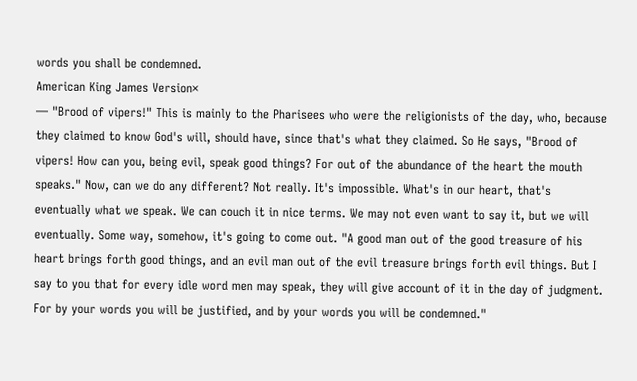words you shall be condemned.
American King James Version×
— "Brood of vipers!" This is mainly to the Pharisees who were the religionists of the day, who, because they claimed to know God's will, should have, since that's what they claimed. So He says, "Brood of vipers! How can you, being evil, speak good things? For out of the abundance of the heart the mouth speaks." Now, can we do any different? Not really. It's impossible. What's in our heart, that's eventually what we speak. We can couch it in nice terms. We may not even want to say it, but we will eventually. Some way, somehow, it's going to come out. "A good man out of the good treasure of his heart brings forth good things, and an evil man out of the evil treasure brings forth evil things. But I say to you that for every idle word men may speak, they will give account of it in the day of judgment. For by your words you will be justified, and by your words you will be condemned."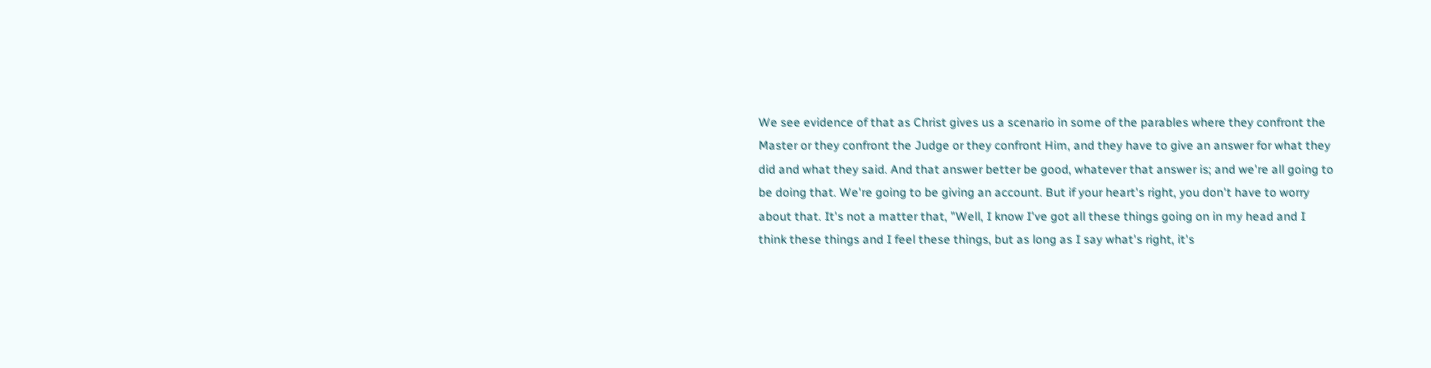We see evidence of that as Christ gives us a scenario in some of the parables where they confront the Master or they confront the Judge or they confront Him, and they have to give an answer for what they did and what they said. And that answer better be good, whatever that answer is; and we're all going to be doing that. We're going to be giving an account. But if your heart's right, you don't have to worry about that. It's not a matter that, "Well, I know I've got all these things going on in my head and I think these things and I feel these things, but as long as I say what's right, it's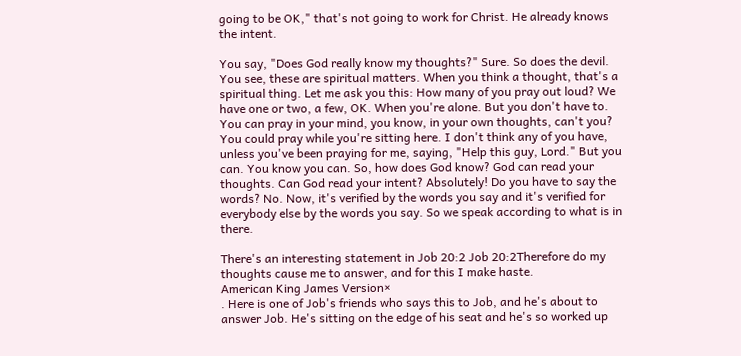going to be OK," that's not going to work for Christ. He already knows the intent.

You say, "Does God really know my thoughts?" Sure. So does the devil. You see, these are spiritual matters. When you think a thought, that's a spiritual thing. Let me ask you this: How many of you pray out loud? We have one or two, a few, OK. When you're alone. But you don't have to. You can pray in your mind, you know, in your own thoughts, can't you? You could pray while you're sitting here. I don't think any of you have, unless you've been praying for me, saying, "Help this guy, Lord." But you can. You know you can. So, how does God know? God can read your thoughts. Can God read your intent? Absolutely! Do you have to say the words? No. Now, it's verified by the words you say and it's verified for everybody else by the words you say. So we speak according to what is in there.

There's an interesting statement in Job 20:2 Job 20:2Therefore do my thoughts cause me to answer, and for this I make haste.
American King James Version×
. Here is one of Job's friends who says this to Job, and he's about to answer Job. He's sitting on the edge of his seat and he's so worked up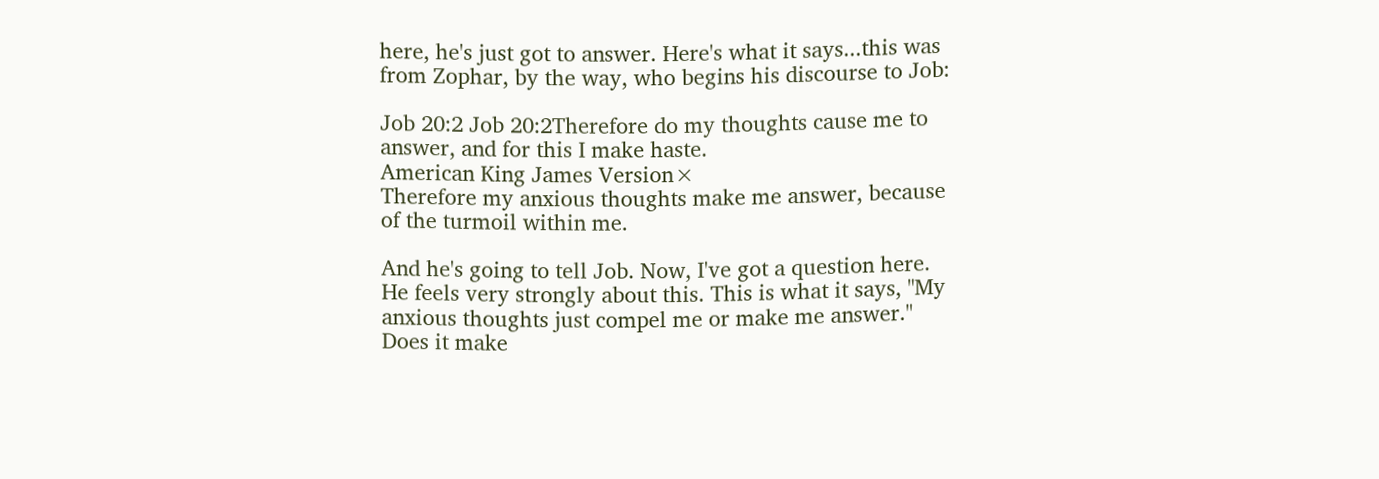here, he's just got to answer. Here's what it says...this was from Zophar, by the way, who begins his discourse to Job:

Job 20:2 Job 20:2Therefore do my thoughts cause me to answer, and for this I make haste.
American King James Version×
Therefore my anxious thoughts make me answer, because of the turmoil within me.

And he's going to tell Job. Now, I've got a question here. He feels very strongly about this. This is what it says, "My anxious thoughts just compel me or make me answer." Does it make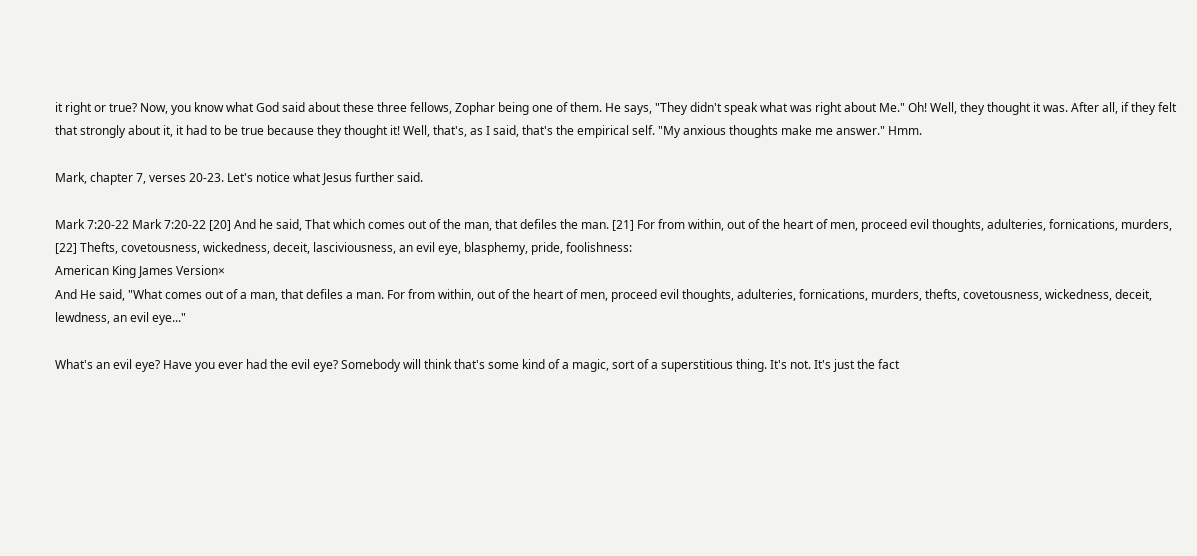it right or true? Now, you know what God said about these three fellows, Zophar being one of them. He says, "They didn't speak what was right about Me." Oh! Well, they thought it was. After all, if they felt that strongly about it, it had to be true because they thought it! Well, that's, as I said, that's the empirical self. "My anxious thoughts make me answer." Hmm.

Mark, chapter 7, verses 20-23. Let's notice what Jesus further said.

Mark 7:20-22 Mark 7:20-22 [20] And he said, That which comes out of the man, that defiles the man. [21] For from within, out of the heart of men, proceed evil thoughts, adulteries, fornications, murders, [22] Thefts, covetousness, wickedness, deceit, lasciviousness, an evil eye, blasphemy, pride, foolishness:
American King James Version×
And He said, "What comes out of a man, that defiles a man. For from within, out of the heart of men, proceed evil thoughts, adulteries, fornications, murders, thefts, covetousness, wickedness, deceit, lewdness, an evil eye..."

What's an evil eye? Have you ever had the evil eye? Somebody will think that's some kind of a magic, sort of a superstitious thing. It's not. It's just the fact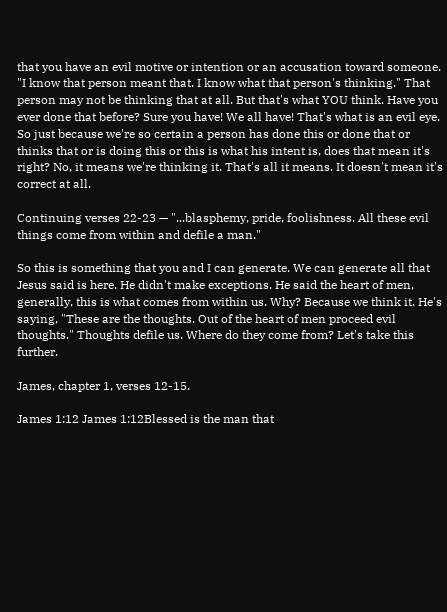that you have an evil motive or intention or an accusation toward someone. "I know that person meant that. I know what that person's thinking." That person may not be thinking that at all. But that's what YOU think. Have you ever done that before? Sure you have! We all have! That's what is an evil eye. So just because we're so certain a person has done this or done that or thinks that or is doing this or this is what his intent is, does that mean it's right? No, it means we're thinking it. That's all it means. It doesn't mean it's correct at all.

Continuing verses 22-23 — "...blasphemy, pride, foolishness. All these evil things come from within and defile a man."

So this is something that you and I can generate. We can generate all that Jesus said is here. He didn't make exceptions. He said the heart of men, generally, this is what comes from within us. Why? Because we think it. He's saying, "These are the thoughts. Out of the heart of men proceed evil thoughts." Thoughts defile us. Where do they come from? Let's take this further.

James, chapter 1, verses 12-15.

James 1:12 James 1:12Blessed is the man that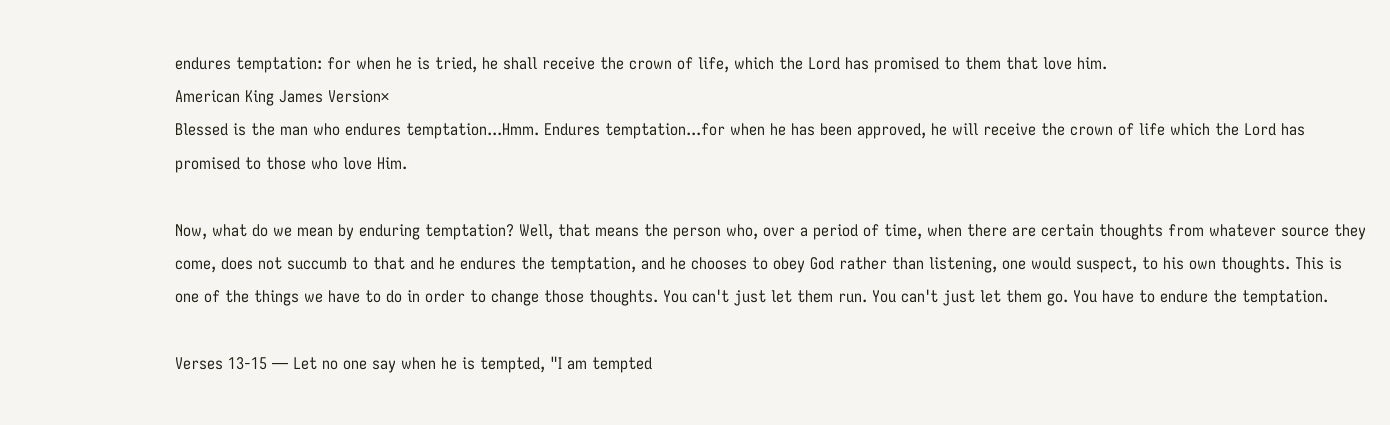endures temptation: for when he is tried, he shall receive the crown of life, which the Lord has promised to them that love him.
American King James Version×
Blessed is the man who endures temptation...Hmm. Endures temptation...for when he has been approved, he will receive the crown of life which the Lord has promised to those who love Him.

Now, what do we mean by enduring temptation? Well, that means the person who, over a period of time, when there are certain thoughts from whatever source they come, does not succumb to that and he endures the temptation, and he chooses to obey God rather than listening, one would suspect, to his own thoughts. This is one of the things we have to do in order to change those thoughts. You can't just let them run. You can't just let them go. You have to endure the temptation.

Verses 13-15 — Let no one say when he is tempted, "I am tempted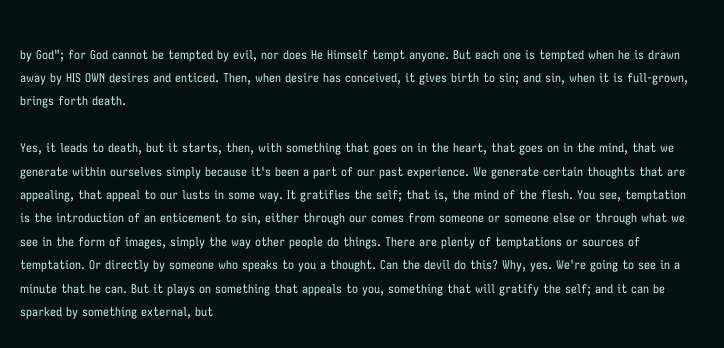by God"; for God cannot be tempted by evil, nor does He Himself tempt anyone. But each one is tempted when he is drawn away by HIS OWN desires and enticed. Then, when desire has conceived, it gives birth to sin; and sin, when it is full-grown, brings forth death.

Yes, it leads to death, but it starts, then, with something that goes on in the heart, that goes on in the mind, that we generate within ourselves simply because it's been a part of our past experience. We generate certain thoughts that are appealing, that appeal to our lusts in some way. It gratifies the self; that is, the mind of the flesh. You see, temptation is the introduction of an enticement to sin, either through our comes from someone or someone else or through what we see in the form of images, simply the way other people do things. There are plenty of temptations or sources of temptation. Or directly by someone who speaks to you a thought. Can the devil do this? Why, yes. We're going to see in a minute that he can. But it plays on something that appeals to you, something that will gratify the self; and it can be sparked by something external, but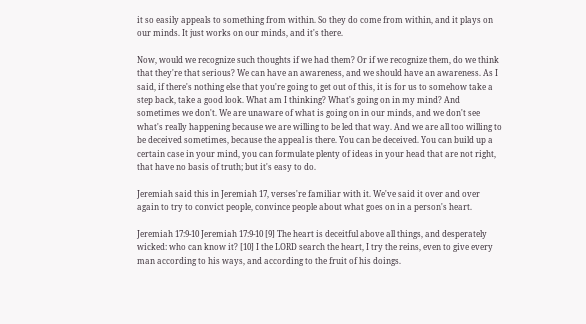it so easily appeals to something from within. So they do come from within, and it plays on our minds. It just works on our minds, and it's there.

Now, would we recognize such thoughts if we had them? Or if we recognize them, do we think that they're that serious? We can have an awareness, and we should have an awareness. As I said, if there's nothing else that you're going to get out of this, it is for us to somehow take a step back, take a good look. What am I thinking? What's going on in my mind? And sometimes we don't. We are unaware of what is going on in our minds, and we don't see what's really happening because we are willing to be led that way. And we are all too willing to be deceived sometimes, because the appeal is there. You can be deceived. You can build up a certain case in your mind, you can formulate plenty of ideas in your head that are not right, that have no basis of truth; but it's easy to do.

Jeremiah said this in Jeremiah 17, verses're familiar with it. We've said it over and over again to try to convict people, convince people about what goes on in a person's heart.

Jeremiah 17:9-10 Jeremiah 17:9-10 [9] The heart is deceitful above all things, and desperately wicked: who can know it? [10] I the LORD search the heart, I try the reins, even to give every man according to his ways, and according to the fruit of his doings.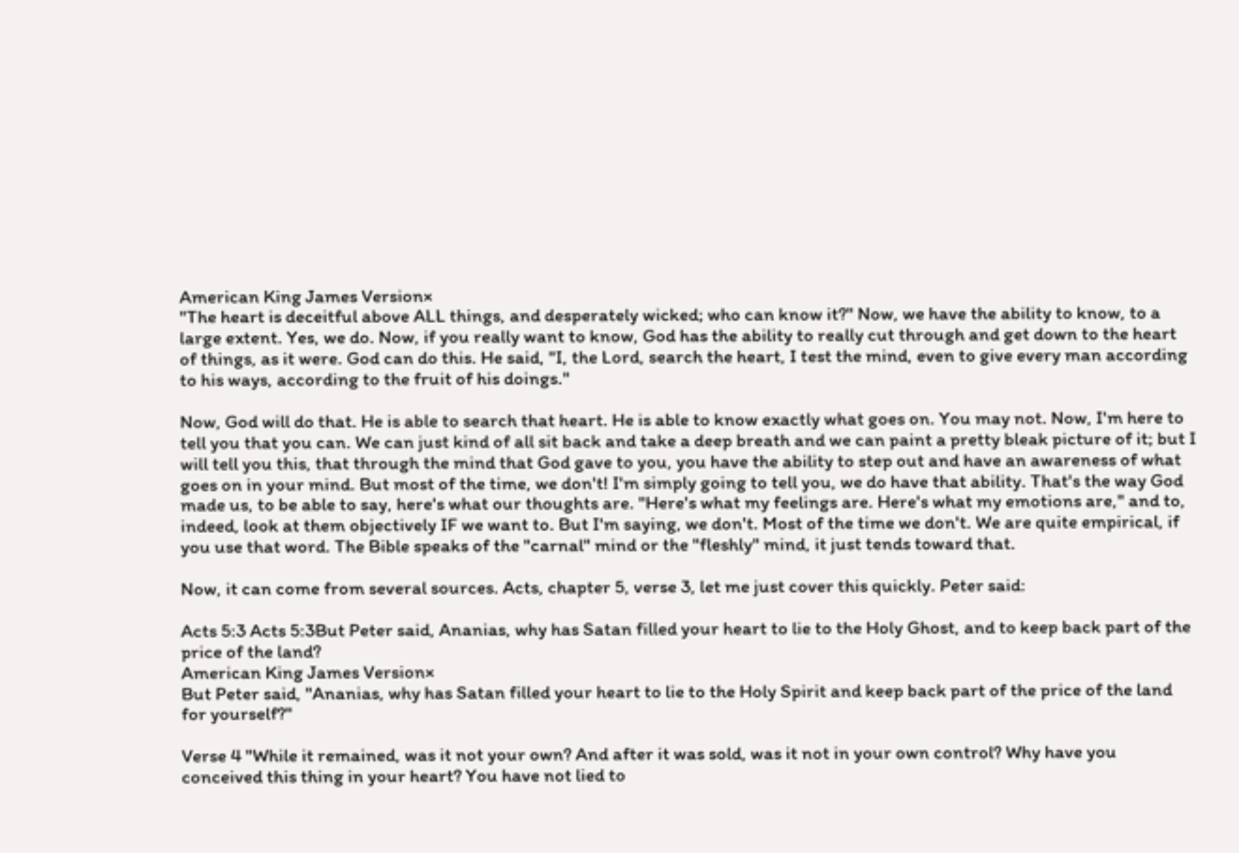American King James Version×
"The heart is deceitful above ALL things, and desperately wicked; who can know it?" Now, we have the ability to know, to a large extent. Yes, we do. Now, if you really want to know, God has the ability to really cut through and get down to the heart of things, as it were. God can do this. He said, "I, the Lord, search the heart, I test the mind, even to give every man according to his ways, according to the fruit of his doings."

Now, God will do that. He is able to search that heart. He is able to know exactly what goes on. You may not. Now, I'm here to tell you that you can. We can just kind of all sit back and take a deep breath and we can paint a pretty bleak picture of it; but I will tell you this, that through the mind that God gave to you, you have the ability to step out and have an awareness of what goes on in your mind. But most of the time, we don't! I'm simply going to tell you, we do have that ability. That's the way God made us, to be able to say, here's what our thoughts are. "Here's what my feelings are. Here's what my emotions are," and to, indeed, look at them objectively IF we want to. But I'm saying, we don't. Most of the time we don't. We are quite empirical, if you use that word. The Bible speaks of the "carnal" mind or the "fleshly" mind, it just tends toward that.

Now, it can come from several sources. Acts, chapter 5, verse 3, let me just cover this quickly. Peter said:

Acts 5:3 Acts 5:3But Peter said, Ananias, why has Satan filled your heart to lie to the Holy Ghost, and to keep back part of the price of the land?
American King James Version×
But Peter said, "Ananias, why has Satan filled your heart to lie to the Holy Spirit and keep back part of the price of the land for yourself?"

Verse 4 "While it remained, was it not your own? And after it was sold, was it not in your own control? Why have you conceived this thing in your heart? You have not lied to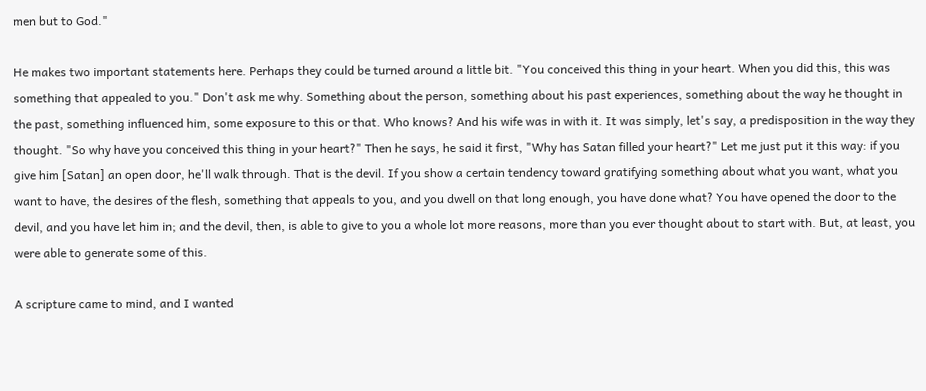men but to God."

He makes two important statements here. Perhaps they could be turned around a little bit. "You conceived this thing in your heart. When you did this, this was something that appealed to you." Don't ask me why. Something about the person, something about his past experiences, something about the way he thought in the past, something influenced him, some exposure to this or that. Who knows? And his wife was in with it. It was simply, let's say, a predisposition in the way they thought. "So why have you conceived this thing in your heart?" Then he says, he said it first, "Why has Satan filled your heart?" Let me just put it this way: if you give him [Satan] an open door, he'll walk through. That is the devil. If you show a certain tendency toward gratifying something about what you want, what you want to have, the desires of the flesh, something that appeals to you, and you dwell on that long enough, you have done what? You have opened the door to the devil, and you have let him in; and the devil, then, is able to give to you a whole lot more reasons, more than you ever thought about to start with. But, at least, you were able to generate some of this.

A scripture came to mind, and I wanted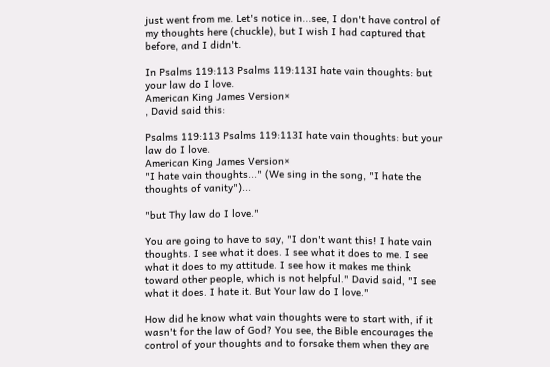just went from me. Let's notice in...see, I don't have control of my thoughts here (chuckle), but I wish I had captured that before, and I didn't.

In Psalms 119:113 Psalms 119:113I hate vain thoughts: but your law do I love.
American King James Version×
, David said this:

Psalms 119:113 Psalms 119:113I hate vain thoughts: but your law do I love.
American King James Version×
"I hate vain thoughts..." (We sing in the song, "I hate the thoughts of vanity")...

"but Thy law do I love."

You are going to have to say, "I don't want this! I hate vain thoughts. I see what it does. I see what it does to me. I see what it does to my attitude. I see how it makes me think toward other people, which is not helpful." David said, "I see what it does. I hate it. But Your law do I love."

How did he know what vain thoughts were to start with, if it wasn't for the law of God? You see, the Bible encourages the control of your thoughts and to forsake them when they are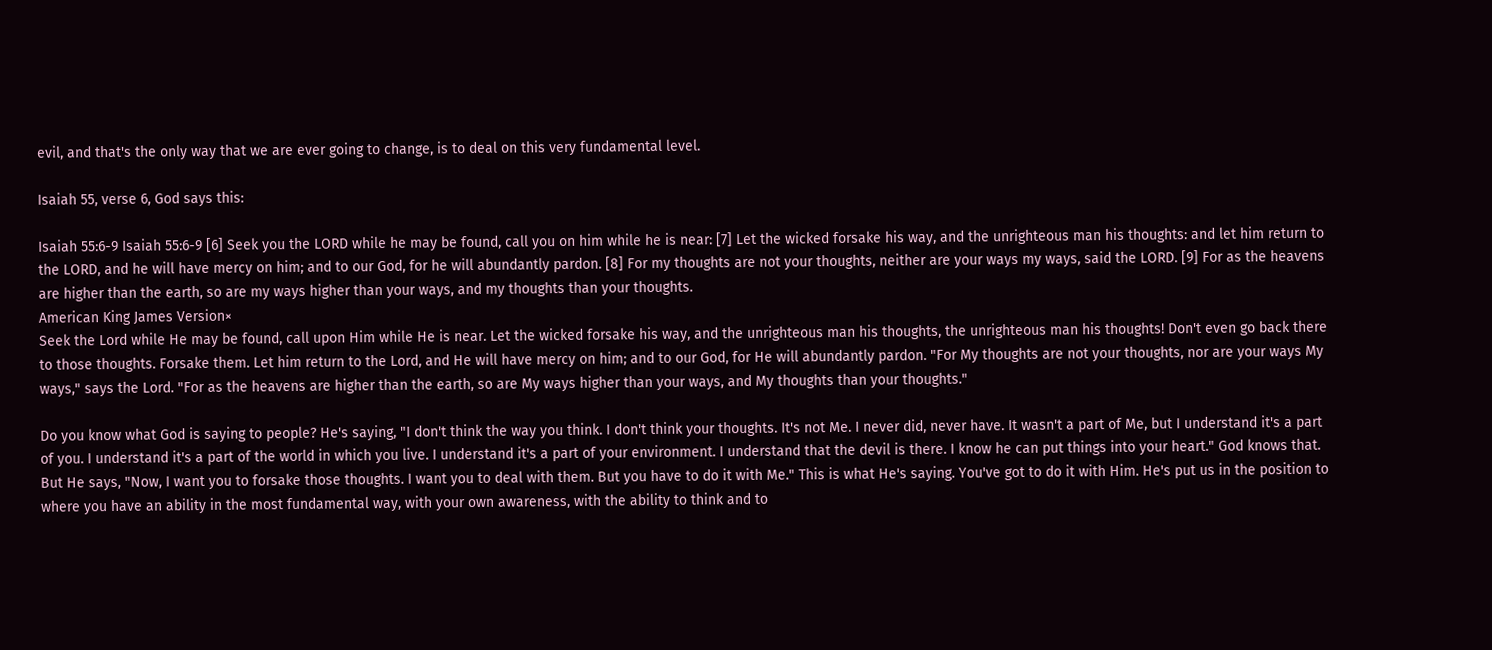evil, and that's the only way that we are ever going to change, is to deal on this very fundamental level.

Isaiah 55, verse 6, God says this:

Isaiah 55:6-9 Isaiah 55:6-9 [6] Seek you the LORD while he may be found, call you on him while he is near: [7] Let the wicked forsake his way, and the unrighteous man his thoughts: and let him return to the LORD, and he will have mercy on him; and to our God, for he will abundantly pardon. [8] For my thoughts are not your thoughts, neither are your ways my ways, said the LORD. [9] For as the heavens are higher than the earth, so are my ways higher than your ways, and my thoughts than your thoughts.
American King James Version×
Seek the Lord while He may be found, call upon Him while He is near. Let the wicked forsake his way, and the unrighteous man his thoughts, the unrighteous man his thoughts! Don't even go back there to those thoughts. Forsake them. Let him return to the Lord, and He will have mercy on him; and to our God, for He will abundantly pardon. "For My thoughts are not your thoughts, nor are your ways My ways," says the Lord. "For as the heavens are higher than the earth, so are My ways higher than your ways, and My thoughts than your thoughts."

Do you know what God is saying to people? He's saying, "I don't think the way you think. I don't think your thoughts. It's not Me. I never did, never have. It wasn't a part of Me, but I understand it's a part of you. I understand it's a part of the world in which you live. I understand it's a part of your environment. I understand that the devil is there. I know he can put things into your heart." God knows that. But He says, "Now, I want you to forsake those thoughts. I want you to deal with them. But you have to do it with Me." This is what He's saying. You've got to do it with Him. He's put us in the position to where you have an ability in the most fundamental way, with your own awareness, with the ability to think and to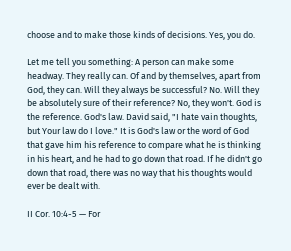choose and to make those kinds of decisions. Yes, you do.

Let me tell you something: A person can make some headway. They really can. Of and by themselves, apart from God, they can. Will they always be successful? No. Will they be absolutely sure of their reference? No, they won't. God is the reference. God's law. David said, "I hate vain thoughts, but Your law do I love." It is God's law or the word of God that gave him his reference to compare what he is thinking in his heart, and he had to go down that road. If he didn't go down that road, there was no way that his thoughts would ever be dealt with.

II Cor. 10:4-5 — For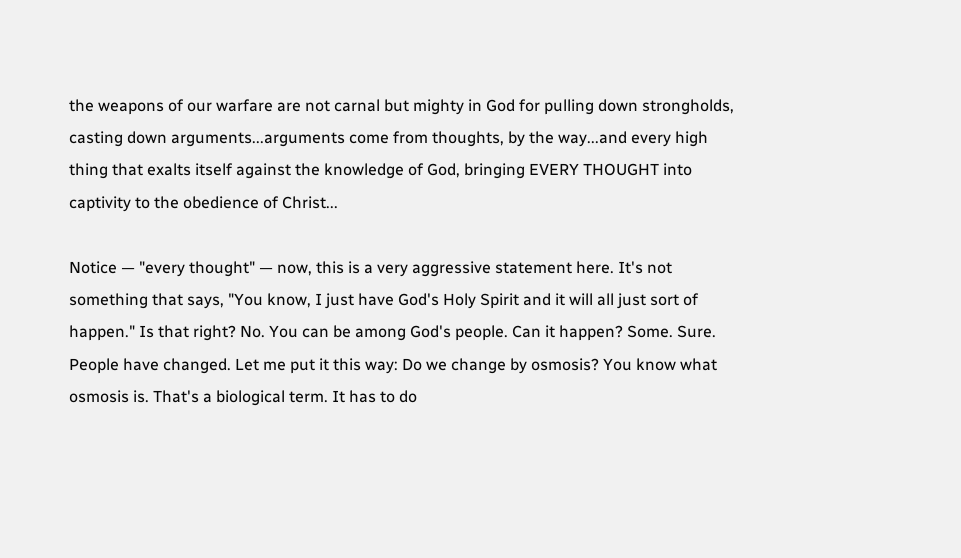the weapons of our warfare are not carnal but mighty in God for pulling down strongholds, casting down arguments...arguments come from thoughts, by the way...and every high thing that exalts itself against the knowledge of God, bringing EVERY THOUGHT into captivity to the obedience of Christ...

Notice — "every thought" — now, this is a very aggressive statement here. It's not something that says, "You know, I just have God's Holy Spirit and it will all just sort of happen." Is that right? No. You can be among God's people. Can it happen? Some. Sure. People have changed. Let me put it this way: Do we change by osmosis? You know what osmosis is. That's a biological term. It has to do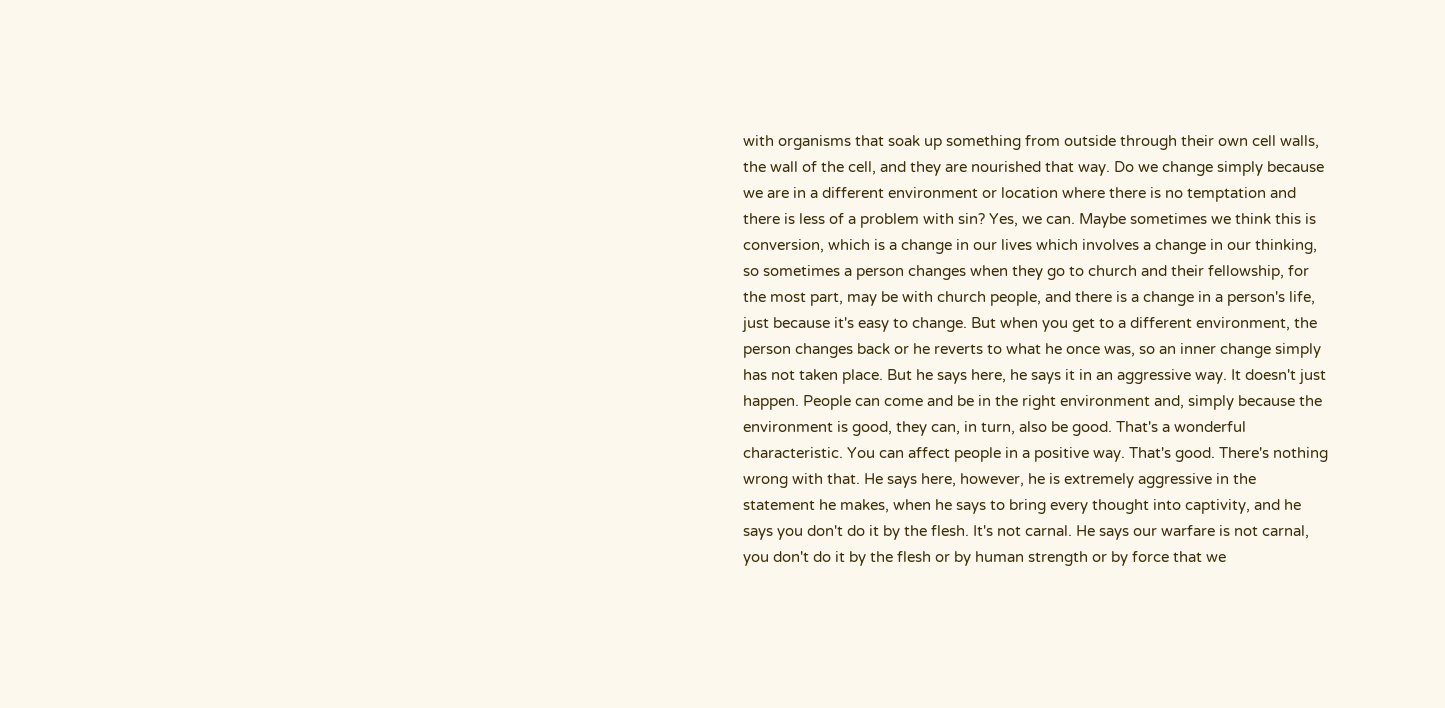with organisms that soak up something from outside through their own cell walls, the wall of the cell, and they are nourished that way. Do we change simply because we are in a different environment or location where there is no temptation and there is less of a problem with sin? Yes, we can. Maybe sometimes we think this is conversion, which is a change in our lives which involves a change in our thinking, so sometimes a person changes when they go to church and their fellowship, for the most part, may be with church people, and there is a change in a person's life, just because it's easy to change. But when you get to a different environment, the person changes back or he reverts to what he once was, so an inner change simply has not taken place. But he says here, he says it in an aggressive way. It doesn't just happen. People can come and be in the right environment and, simply because the environment is good, they can, in turn, also be good. That's a wonderful characteristic. You can affect people in a positive way. That's good. There's nothing wrong with that. He says here, however, he is extremely aggressive in the statement he makes, when he says to bring every thought into captivity, and he says you don't do it by the flesh. It's not carnal. He says our warfare is not carnal, you don't do it by the flesh or by human strength or by force that we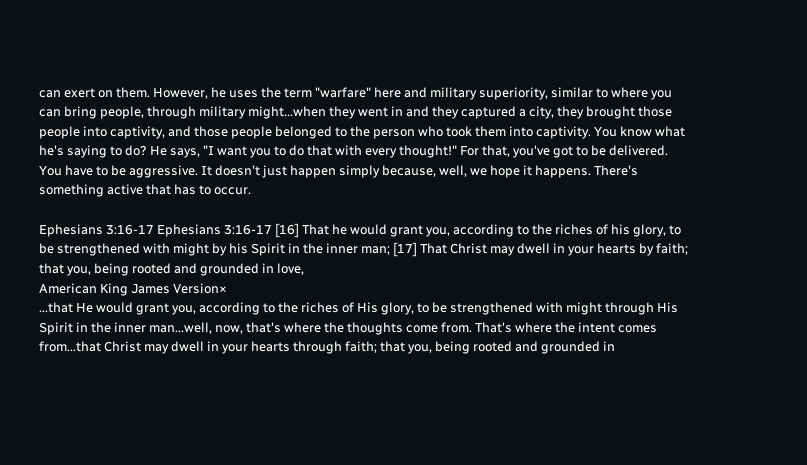can exert on them. However, he uses the term "warfare" here and military superiority, similar to where you can bring people, through military might...when they went in and they captured a city, they brought those people into captivity, and those people belonged to the person who took them into captivity. You know what he's saying to do? He says, "I want you to do that with every thought!" For that, you've got to be delivered. You have to be aggressive. It doesn't just happen simply because, well, we hope it happens. There's something active that has to occur.

Ephesians 3:16-17 Ephesians 3:16-17 [16] That he would grant you, according to the riches of his glory, to be strengthened with might by his Spirit in the inner man; [17] That Christ may dwell in your hearts by faith; that you, being rooted and grounded in love,
American King James Version×
...that He would grant you, according to the riches of His glory, to be strengthened with might through His Spirit in the inner man...well, now, that's where the thoughts come from. That's where the intent comes from...that Christ may dwell in your hearts through faith; that you, being rooted and grounded in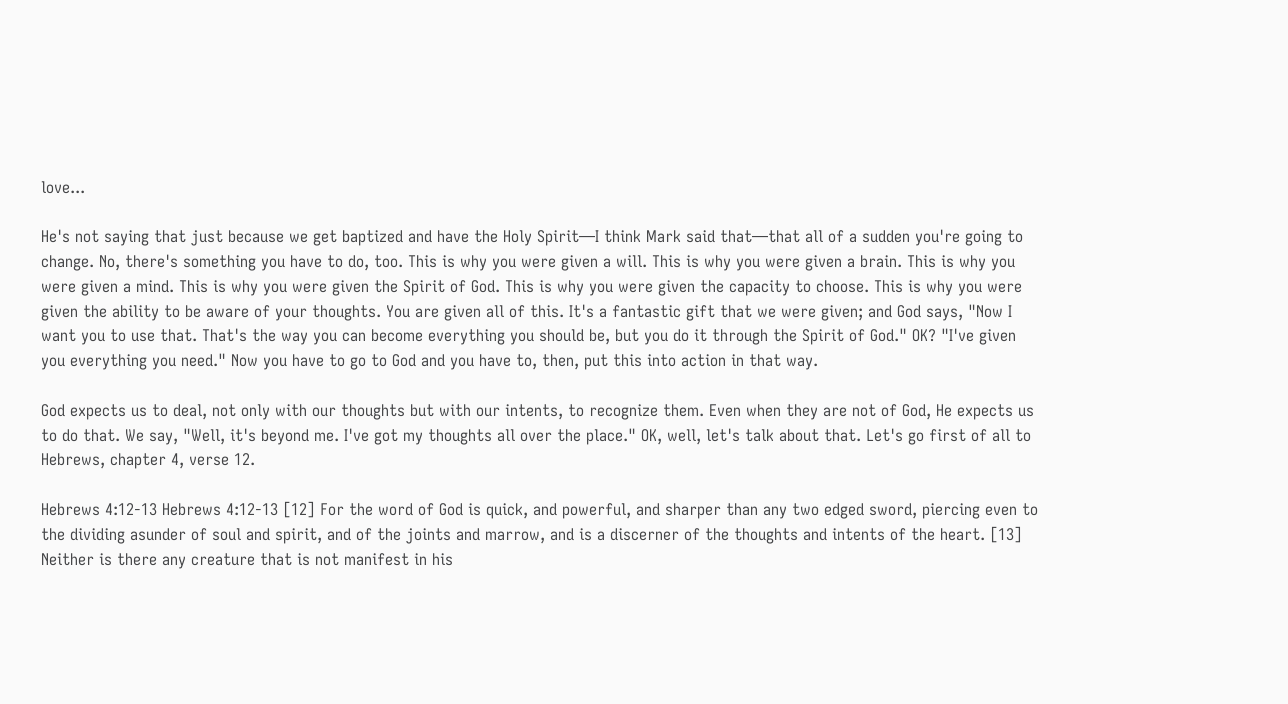love...

He's not saying that just because we get baptized and have the Holy Spirit—I think Mark said that—that all of a sudden you're going to change. No, there's something you have to do, too. This is why you were given a will. This is why you were given a brain. This is why you were given a mind. This is why you were given the Spirit of God. This is why you were given the capacity to choose. This is why you were given the ability to be aware of your thoughts. You are given all of this. It's a fantastic gift that we were given; and God says, "Now I want you to use that. That's the way you can become everything you should be, but you do it through the Spirit of God." OK? "I've given you everything you need." Now you have to go to God and you have to, then, put this into action in that way.

God expects us to deal, not only with our thoughts but with our intents, to recognize them. Even when they are not of God, He expects us to do that. We say, "Well, it's beyond me. I've got my thoughts all over the place." OK, well, let's talk about that. Let's go first of all to Hebrews, chapter 4, verse 12.

Hebrews 4:12-13 Hebrews 4:12-13 [12] For the word of God is quick, and powerful, and sharper than any two edged sword, piercing even to the dividing asunder of soul and spirit, and of the joints and marrow, and is a discerner of the thoughts and intents of the heart. [13] Neither is there any creature that is not manifest in his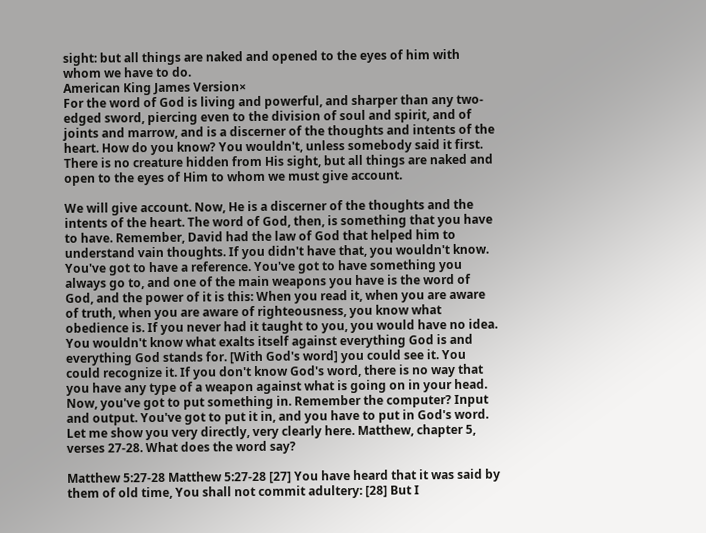sight: but all things are naked and opened to the eyes of him with whom we have to do.
American King James Version×
For the word of God is living and powerful, and sharper than any two-edged sword, piercing even to the division of soul and spirit, and of joints and marrow, and is a discerner of the thoughts and intents of the heart. How do you know? You wouldn't, unless somebody said it first. There is no creature hidden from His sight, but all things are naked and open to the eyes of Him to whom we must give account.

We will give account. Now, He is a discerner of the thoughts and the intents of the heart. The word of God, then, is something that you have to have. Remember, David had the law of God that helped him to understand vain thoughts. If you didn't have that, you wouldn't know. You've got to have a reference. You've got to have something you always go to, and one of the main weapons you have is the word of God, and the power of it is this: When you read it, when you are aware of truth, when you are aware of righteousness, you know what obedience is. If you never had it taught to you, you would have no idea. You wouldn't know what exalts itself against everything God is and everything God stands for. [With God's word] you could see it. You could recognize it. If you don't know God's word, there is no way that you have any type of a weapon against what is going on in your head. Now, you've got to put something in. Remember the computer? Input and output. You've got to put it in, and you have to put in God's word. Let me show you very directly, very clearly here. Matthew, chapter 5, verses 27-28. What does the word say?

Matthew 5:27-28 Matthew 5:27-28 [27] You have heard that it was said by them of old time, You shall not commit adultery: [28] But I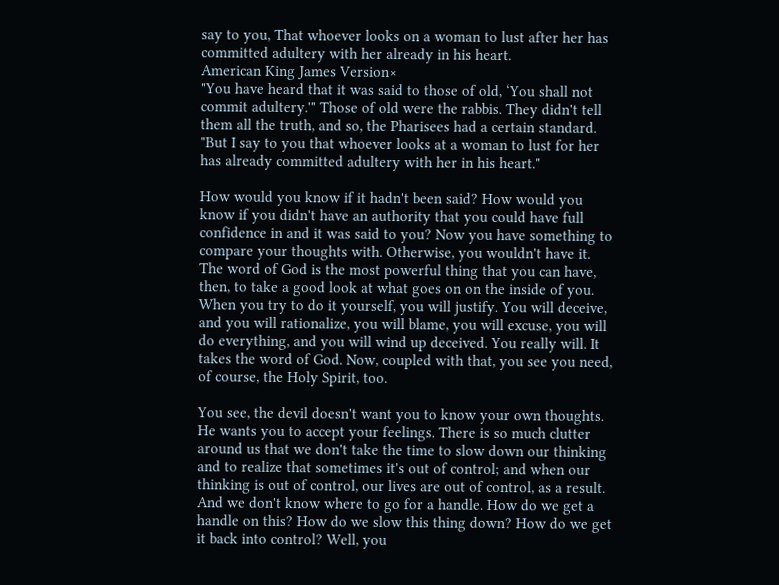say to you, That whoever looks on a woman to lust after her has committed adultery with her already in his heart.
American King James Version×
"You have heard that it was said to those of old, ‘You shall not commit adultery.'" Those of old were the rabbis. They didn't tell them all the truth, and so, the Pharisees had a certain standard. "But I say to you that whoever looks at a woman to lust for her has already committed adultery with her in his heart."

How would you know if it hadn't been said? How would you know if you didn't have an authority that you could have full confidence in and it was said to you? Now you have something to compare your thoughts with. Otherwise, you wouldn't have it. The word of God is the most powerful thing that you can have, then, to take a good look at what goes on on the inside of you. When you try to do it yourself, you will justify. You will deceive, and you will rationalize, you will blame, you will excuse, you will do everything, and you will wind up deceived. You really will. It takes the word of God. Now, coupled with that, you see you need, of course, the Holy Spirit, too.

You see, the devil doesn't want you to know your own thoughts. He wants you to accept your feelings. There is so much clutter around us that we don't take the time to slow down our thinking and to realize that sometimes it's out of control; and when our thinking is out of control, our lives are out of control, as a result. And we don't know where to go for a handle. How do we get a handle on this? How do we slow this thing down? How do we get it back into control? Well, you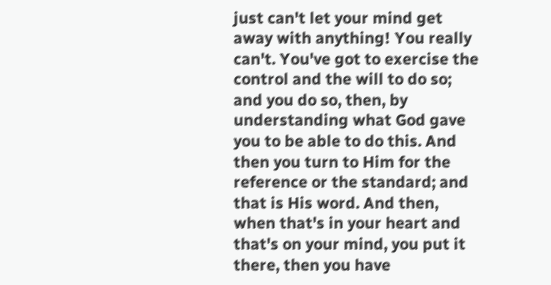just can't let your mind get away with anything! You really can't. You've got to exercise the control and the will to do so; and you do so, then, by understanding what God gave you to be able to do this. And then you turn to Him for the reference or the standard; and that is His word. And then, when that's in your heart and that's on your mind, you put it there, then you have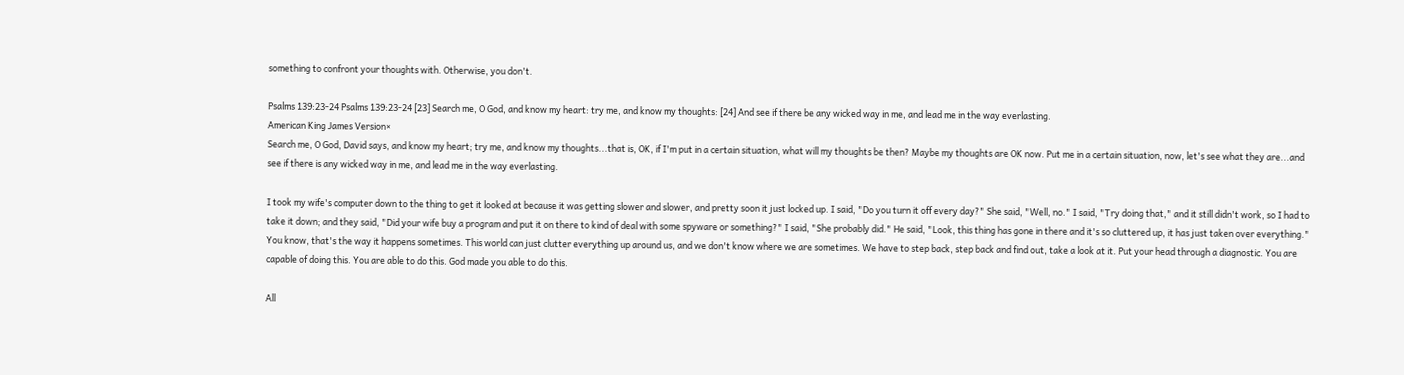something to confront your thoughts with. Otherwise, you don't.

Psalms 139:23-24 Psalms 139:23-24 [23] Search me, O God, and know my heart: try me, and know my thoughts: [24] And see if there be any wicked way in me, and lead me in the way everlasting.
American King James Version×
Search me, O God, David says, and know my heart; try me, and know my thoughts...that is, OK, if I'm put in a certain situation, what will my thoughts be then? Maybe my thoughts are OK now. Put me in a certain situation, now, let's see what they are...and see if there is any wicked way in me, and lead me in the way everlasting.

I took my wife's computer down to the thing to get it looked at because it was getting slower and slower, and pretty soon it just locked up. I said, "Do you turn it off every day?" She said, "Well, no." I said, "Try doing that," and it still didn't work, so I had to take it down; and they said, "Did your wife buy a program and put it on there to kind of deal with some spyware or something?" I said, "She probably did." He said, "Look, this thing has gone in there and it's so cluttered up, it has just taken over everything." You know, that's the way it happens sometimes. This world can just clutter everything up around us, and we don't know where we are sometimes. We have to step back, step back and find out, take a look at it. Put your head through a diagnostic. You are capable of doing this. You are able to do this. God made you able to do this.

All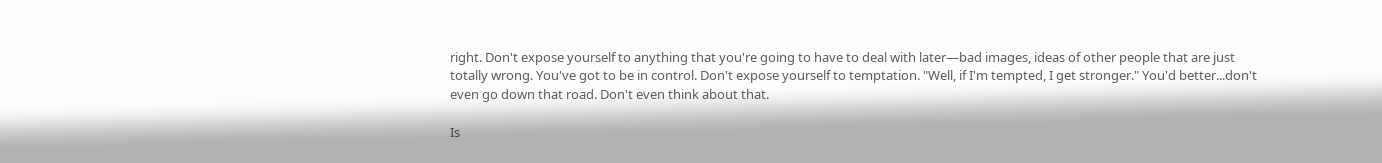right. Don't expose yourself to anything that you're going to have to deal with later—bad images, ideas of other people that are just totally wrong. You've got to be in control. Don't expose yourself to temptation. "Well, if I'm tempted, I get stronger." You'd better...don't even go down that road. Don't even think about that.

Is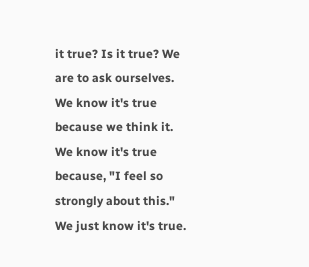it true? Is it true? We are to ask ourselves. We know it's true because we think it. We know it's true because, "I feel so strongly about this." We just know it's true.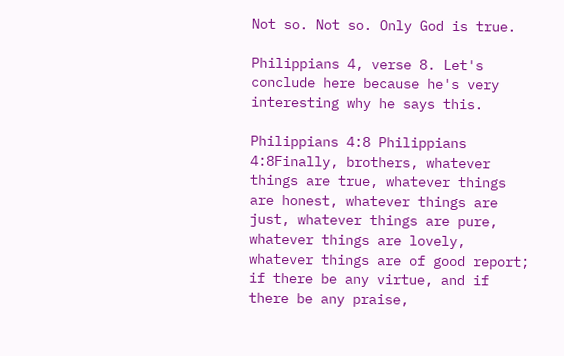Not so. Not so. Only God is true.

Philippians 4, verse 8. Let's conclude here because he's very interesting why he says this.

Philippians 4:8 Philippians 4:8Finally, brothers, whatever things are true, whatever things are honest, whatever things are just, whatever things are pure, whatever things are lovely, whatever things are of good report; if there be any virtue, and if there be any praise,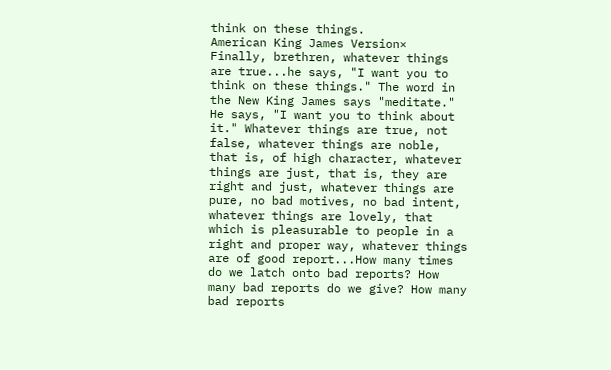think on these things.
American King James Version×
Finally, brethren, whatever things are true...he says, "I want you to think on these things." The word in the New King James says "meditate." He says, "I want you to think about it." Whatever things are true, not false, whatever things are noble, that is, of high character, whatever things are just, that is, they are right and just, whatever things are pure, no bad motives, no bad intent, whatever things are lovely, that which is pleasurable to people in a right and proper way, whatever things are of good report...How many times do we latch onto bad reports? How many bad reports do we give? How many bad reports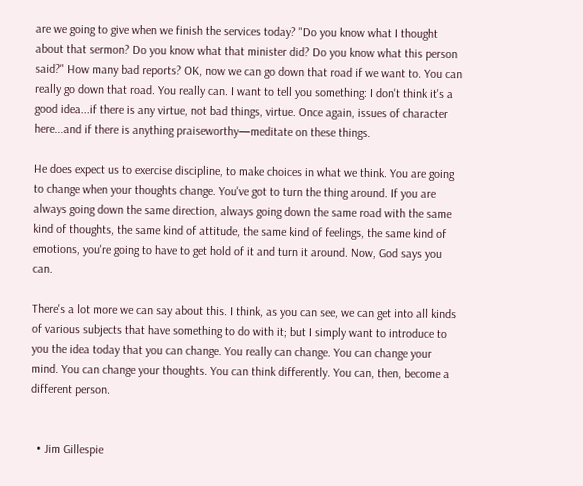are we going to give when we finish the services today? "Do you know what I thought about that sermon? Do you know what that minister did? Do you know what this person said?" How many bad reports? OK, now we can go down that road if we want to. You can really go down that road. You really can. I want to tell you something: I don't think it's a good idea...if there is any virtue, not bad things, virtue. Once again, issues of character here...and if there is anything praiseworthy—meditate on these things.

He does expect us to exercise discipline, to make choices in what we think. You are going to change when your thoughts change. You've got to turn the thing around. If you are always going down the same direction, always going down the same road with the same kind of thoughts, the same kind of attitude, the same kind of feelings, the same kind of emotions, you're going to have to get hold of it and turn it around. Now, God says you can.

There's a lot more we can say about this. I think, as you can see, we can get into all kinds of various subjects that have something to do with it; but I simply want to introduce to you the idea today that you can change. You really can change. You can change your mind. You can change your thoughts. You can think differently. You can, then, become a different person.


  • Jim Gillespie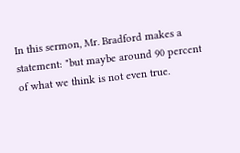In this sermon, Mr. Bradford makes a statement: "but maybe around 90 percent of what we think is not even true.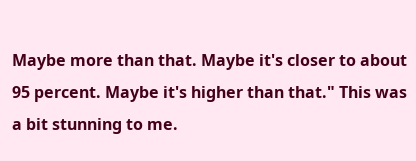Maybe more than that. Maybe it's closer to about 95 percent. Maybe it's higher than that." This was a bit stunning to me.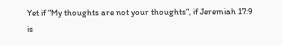Yet if "My thoughts are not your thoughts", if Jeremiah 17:9 is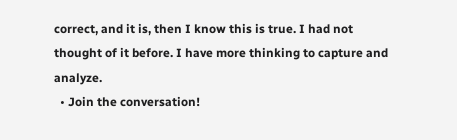correct, and it is, then I know this is true. I had not thought of it before. I have more thinking to capture and analyze.
  • Join the conversation!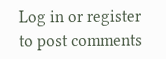Log in or register to post comments